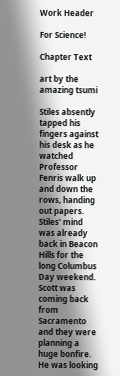Work Header

For Science!

Chapter Text

art by the amazing tsumi

Stiles absently tapped his fingers against his desk as he watched Professor Fenris walk up and down the rows, handing out papers. Stiles' mind was already back in Beacon Hills for the long Columbus Day weekend. Scott was coming back from Sacramento and they were planning a huge bonfire. He was looking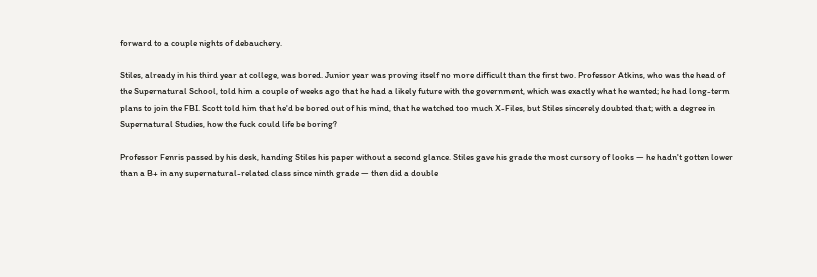forward to a couple nights of debauchery.

Stiles, already in his third year at college, was bored. Junior year was proving itself no more difficult than the first two. Professor Atkins, who was the head of the Supernatural School, told him a couple of weeks ago that he had a likely future with the government, which was exactly what he wanted; he had long-term plans to join the FBI. Scott told him that he'd be bored out of his mind, that he watched too much X-Files, but Stiles sincerely doubted that; with a degree in Supernatural Studies, how the fuck could life be boring?

Professor Fenris passed by his desk, handing Stiles his paper without a second glance. Stiles gave his grade the most cursory of looks — he hadn't gotten lower than a B+ in any supernatural-related class since ninth grade — then did a double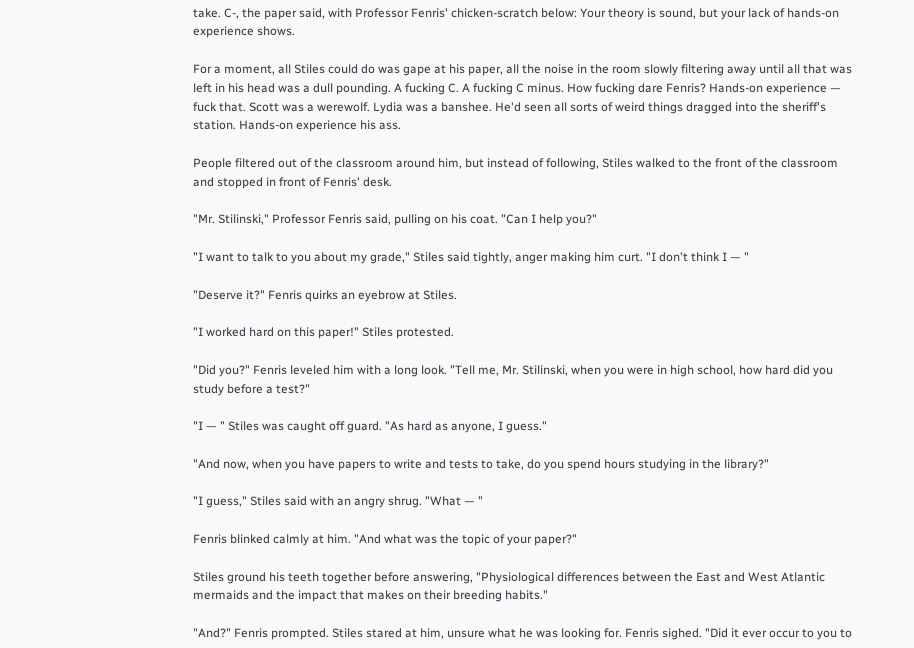take. C-, the paper said, with Professor Fenris' chicken-scratch below: Your theory is sound, but your lack of hands-on experience shows.

For a moment, all Stiles could do was gape at his paper, all the noise in the room slowly filtering away until all that was left in his head was a dull pounding. A fucking C. A fucking C minus. How fucking dare Fenris? Hands-on experience — fuck that. Scott was a werewolf. Lydia was a banshee. He'd seen all sorts of weird things dragged into the sheriff's station. Hands-on experience his ass.

People filtered out of the classroom around him, but instead of following, Stiles walked to the front of the classroom and stopped in front of Fenris' desk.

"Mr. Stilinski," Professor Fenris said, pulling on his coat. "Can I help you?"

"I want to talk to you about my grade," Stiles said tightly, anger making him curt. "I don't think I — "

"Deserve it?" Fenris quirks an eyebrow at Stiles.

"I worked hard on this paper!" Stiles protested.

"Did you?" Fenris leveled him with a long look. "Tell me, Mr. Stilinski, when you were in high school, how hard did you study before a test?"

"I — " Stiles was caught off guard. "As hard as anyone, I guess."

"And now, when you have papers to write and tests to take, do you spend hours studying in the library?"

"I guess," Stiles said with an angry shrug. "What — "

Fenris blinked calmly at him. "And what was the topic of your paper?"

Stiles ground his teeth together before answering, "Physiological differences between the East and West Atlantic mermaids and the impact that makes on their breeding habits."

"And?" Fenris prompted. Stiles stared at him, unsure what he was looking for. Fenris sighed. "Did it ever occur to you to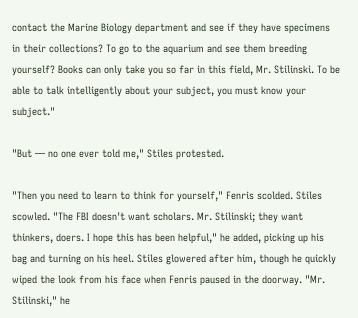contact the Marine Biology department and see if they have specimens in their collections? To go to the aquarium and see them breeding yourself? Books can only take you so far in this field, Mr. Stilinski. To be able to talk intelligently about your subject, you must know your subject."

"But — no one ever told me," Stiles protested.

"Then you need to learn to think for yourself," Fenris scolded. Stiles scowled. "The FBI doesn't want scholars. Mr. Stilinski; they want thinkers, doers. I hope this has been helpful," he added, picking up his bag and turning on his heel. Stiles glowered after him, though he quickly wiped the look from his face when Fenris paused in the doorway. "Mr. Stilinski," he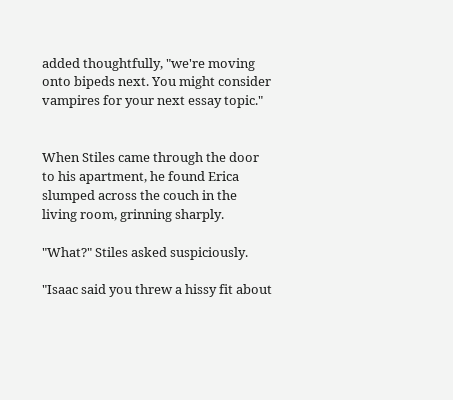added thoughtfully, "we're moving onto bipeds next. You might consider vampires for your next essay topic."


When Stiles came through the door to his apartment, he found Erica slumped across the couch in the living room, grinning sharply.

"What?" Stiles asked suspiciously.

"Isaac said you threw a hissy fit about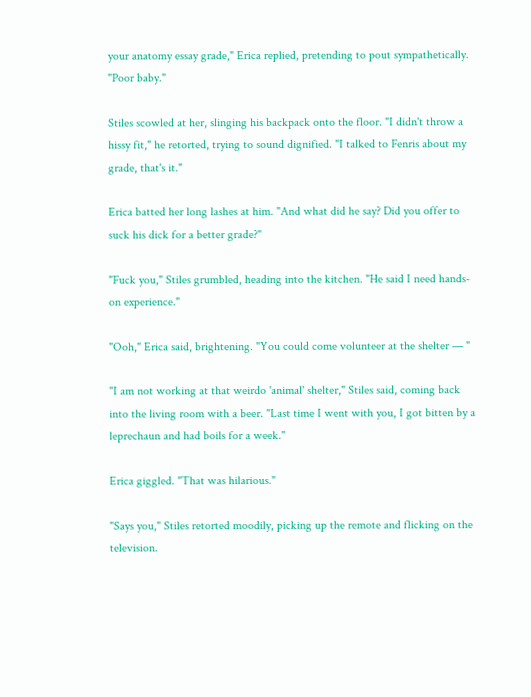your anatomy essay grade," Erica replied, pretending to pout sympathetically. "Poor baby."

Stiles scowled at her, slinging his backpack onto the floor. "I didn't throw a hissy fit," he retorted, trying to sound dignified. "I talked to Fenris about my grade, that's it."

Erica batted her long lashes at him. "And what did he say? Did you offer to suck his dick for a better grade?"

"Fuck you," Stiles grumbled, heading into the kitchen. "He said I need hands-on experience."

"Ooh," Erica said, brightening. "You could come volunteer at the shelter — "

"I am not working at that weirdo 'animal' shelter," Stiles said, coming back into the living room with a beer. "Last time I went with you, I got bitten by a leprechaun and had boils for a week."

Erica giggled. "That was hilarious."

"Says you," Stiles retorted moodily, picking up the remote and flicking on the television.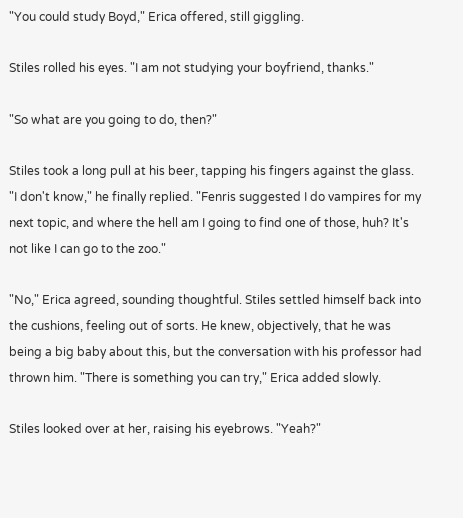"You could study Boyd," Erica offered, still giggling.

Stiles rolled his eyes. "I am not studying your boyfriend, thanks."

"So what are you going to do, then?"

Stiles took a long pull at his beer, tapping his fingers against the glass. "I don't know," he finally replied. "Fenris suggested I do vampires for my next topic, and where the hell am I going to find one of those, huh? It's not like I can go to the zoo."

"No," Erica agreed, sounding thoughtful. Stiles settled himself back into the cushions, feeling out of sorts. He knew, objectively, that he was being a big baby about this, but the conversation with his professor had thrown him. "There is something you can try," Erica added slowly.

Stiles looked over at her, raising his eyebrows. "Yeah?"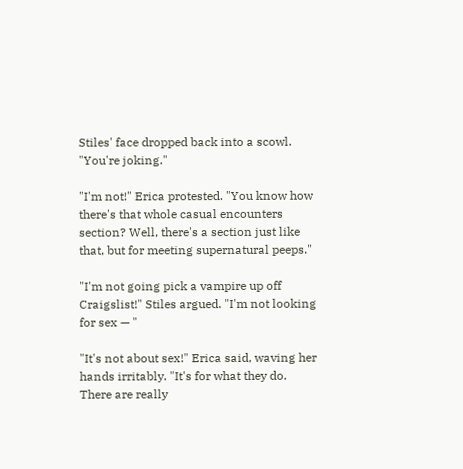Stiles' face dropped back into a scowl. "You're joking."

"I'm not!" Erica protested. "You know how there's that whole casual encounters section? Well, there's a section just like that, but for meeting supernatural peeps."

"I'm not going pick a vampire up off Craigslist!" Stiles argued. "I'm not looking for sex — "

"It's not about sex!" Erica said, waving her hands irritably. "It's for what they do. There are really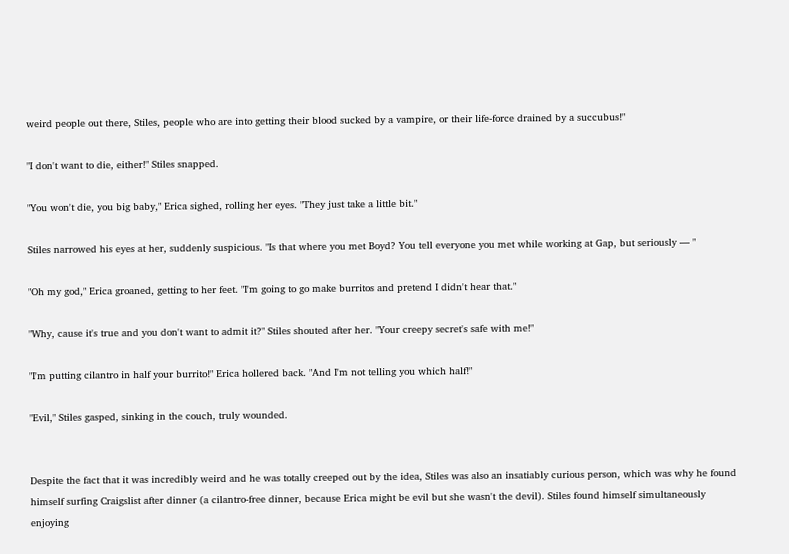weird people out there, Stiles, people who are into getting their blood sucked by a vampire, or their life-force drained by a succubus!"

"I don't want to die, either!" Stiles snapped.

"You won't die, you big baby," Erica sighed, rolling her eyes. "They just take a little bit."

Stiles narrowed his eyes at her, suddenly suspicious. "Is that where you met Boyd? You tell everyone you met while working at Gap, but seriously — "

"Oh my god," Erica groaned, getting to her feet. "I'm going to go make burritos and pretend I didn't hear that."

"Why, cause it's true and you don't want to admit it?" Stiles shouted after her. "Your creepy secret's safe with me!"

"I'm putting cilantro in half your burrito!" Erica hollered back. "And I'm not telling you which half!"

"Evil," Stiles gasped, sinking in the couch, truly wounded.


Despite the fact that it was incredibly weird and he was totally creeped out by the idea, Stiles was also an insatiably curious person, which was why he found himself surfing Craigslist after dinner (a cilantro-free dinner, because Erica might be evil but she wasn't the devil). Stiles found himself simultaneously enjoying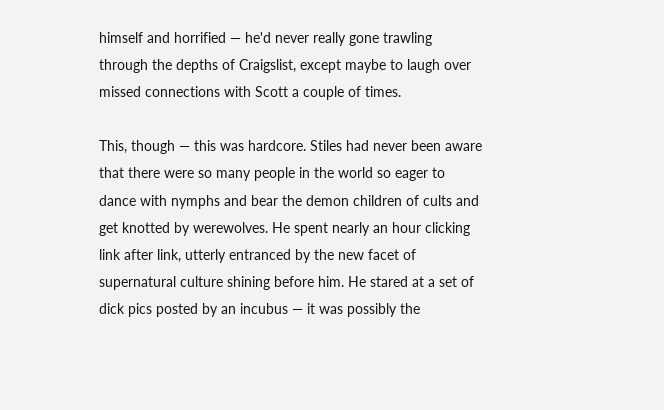himself and horrified — he'd never really gone trawling through the depths of Craigslist, except maybe to laugh over missed connections with Scott a couple of times.

This, though — this was hardcore. Stiles had never been aware that there were so many people in the world so eager to dance with nymphs and bear the demon children of cults and get knotted by werewolves. He spent nearly an hour clicking link after link, utterly entranced by the new facet of supernatural culture shining before him. He stared at a set of dick pics posted by an incubus — it was possibly the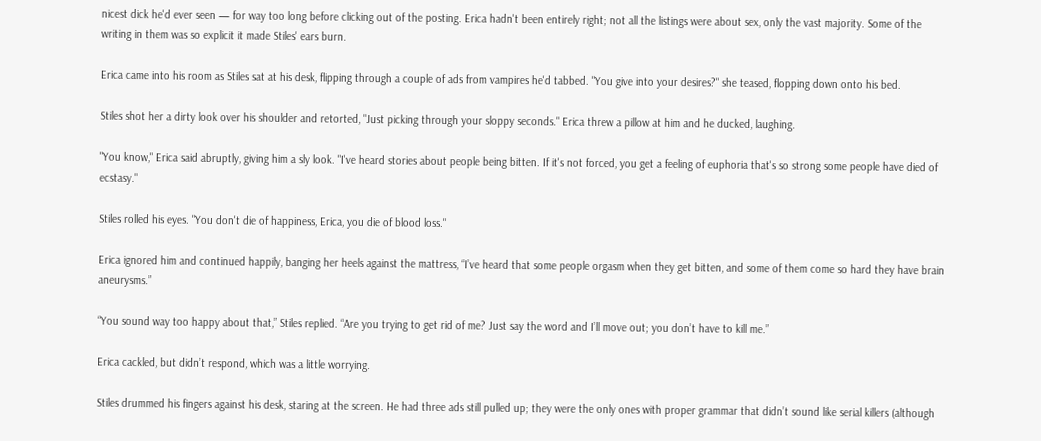nicest dick he'd ever seen — for way too long before clicking out of the posting. Erica hadn't been entirely right; not all the listings were about sex, only the vast majority. Some of the writing in them was so explicit it made Stiles' ears burn.

Erica came into his room as Stiles sat at his desk, flipping through a couple of ads from vampires he'd tabbed. "You give into your desires?" she teased, flopping down onto his bed.

Stiles shot her a dirty look over his shoulder and retorted, "Just picking through your sloppy seconds." Erica threw a pillow at him and he ducked, laughing.

"You know," Erica said abruptly, giving him a sly look. "I've heard stories about people being bitten. If it's not forced, you get a feeling of euphoria that's so strong some people have died of ecstasy."

Stiles rolled his eyes. "You don't die of happiness, Erica, you die of blood loss."

Erica ignored him and continued happily, banging her heels against the mattress, “I’ve heard that some people orgasm when they get bitten, and some of them come so hard they have brain aneurysms.”

“You sound way too happy about that,” Stiles replied. “Are you trying to get rid of me? Just say the word and I’ll move out; you don’t have to kill me.”

Erica cackled, but didn’t respond, which was a little worrying.

Stiles drummed his fingers against his desk, staring at the screen. He had three ads still pulled up; they were the only ones with proper grammar that didn’t sound like serial killers (although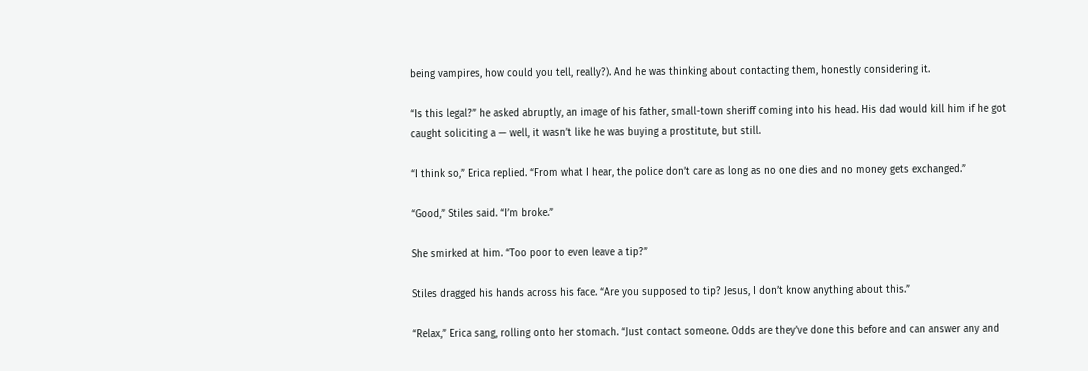being vampires, how could you tell, really?). And he was thinking about contacting them, honestly considering it.

“Is this legal?” he asked abruptly, an image of his father, small-town sheriff coming into his head. His dad would kill him if he got caught soliciting a — well, it wasn’t like he was buying a prostitute, but still.

“I think so,” Erica replied. “From what I hear, the police don’t care as long as no one dies and no money gets exchanged.”

“Good,” Stiles said. “I’m broke.”

She smirked at him. “Too poor to even leave a tip?”

Stiles dragged his hands across his face. “Are you supposed to tip? Jesus, I don’t know anything about this.”

“Relax,” Erica sang, rolling onto her stomach. “Just contact someone. Odds are they’ve done this before and can answer any and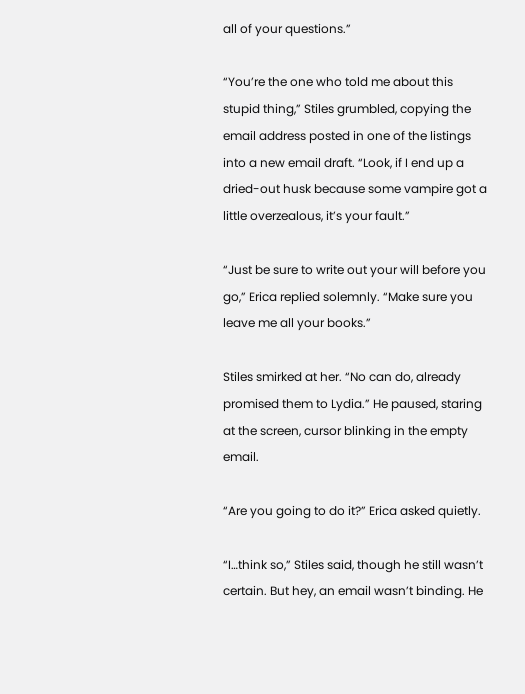all of your questions.”

“You’re the one who told me about this stupid thing,” Stiles grumbled, copying the email address posted in one of the listings into a new email draft. “Look, if I end up a dried-out husk because some vampire got a little overzealous, it’s your fault.”

“Just be sure to write out your will before you go,” Erica replied solemnly. “Make sure you leave me all your books.”

Stiles smirked at her. “No can do, already promised them to Lydia.” He paused, staring at the screen, cursor blinking in the empty email.

“Are you going to do it?” Erica asked quietly.

“I…think so,” Stiles said, though he still wasn’t certain. But hey, an email wasn’t binding. He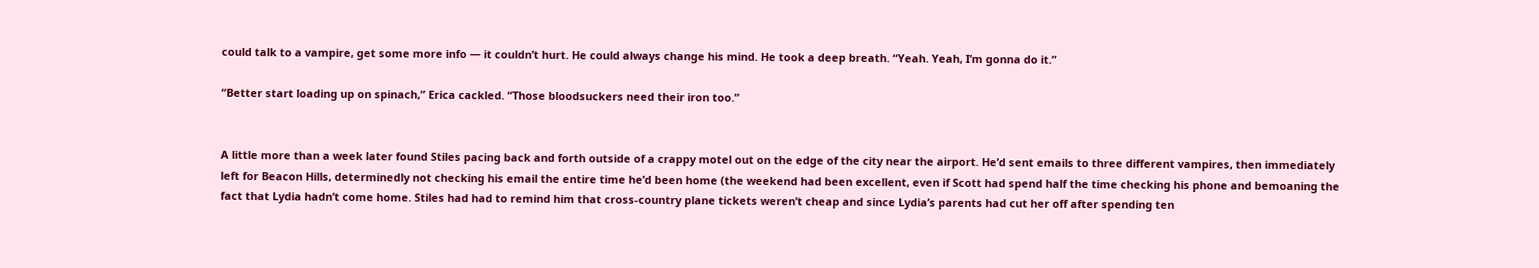could talk to a vampire, get some more info — it couldn’t hurt. He could always change his mind. He took a deep breath. “Yeah. Yeah, I’m gonna do it.”

“Better start loading up on spinach,” Erica cackled. “Those bloodsuckers need their iron too.”


A little more than a week later found Stiles pacing back and forth outside of a crappy motel out on the edge of the city near the airport. He’d sent emails to three different vampires, then immediately left for Beacon Hills, determinedly not checking his email the entire time he’d been home (the weekend had been excellent, even if Scott had spend half the time checking his phone and bemoaning the fact that Lydia hadn’t come home. Stiles had had to remind him that cross-country plane tickets weren’t cheap and since Lydia’s parents had cut her off after spending ten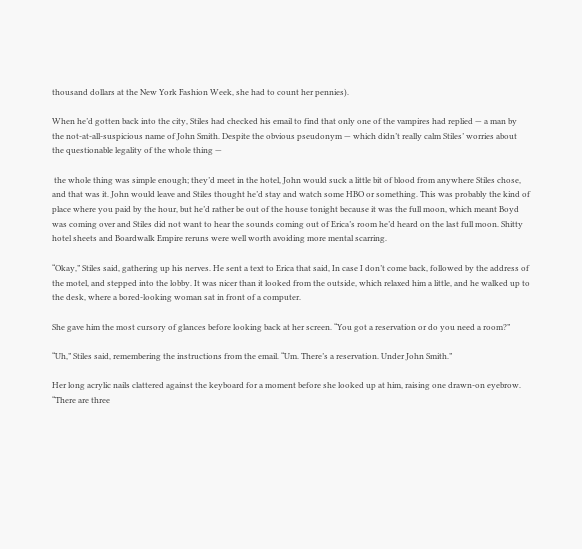thousand dollars at the New York Fashion Week, she had to count her pennies).

When he’d gotten back into the city, Stiles had checked his email to find that only one of the vampires had replied — a man by the not-at-all-suspicious name of John Smith. Despite the obvious pseudonym — which didn’t really calm Stiles’ worries about the questionable legality of the whole thing —

 the whole thing was simple enough; they’d meet in the hotel, John would suck a little bit of blood from anywhere Stiles chose, and that was it. John would leave and Stiles thought he’d stay and watch some HBO or something. This was probably the kind of place where you paid by the hour, but he’d rather be out of the house tonight because it was the full moon, which meant Boyd was coming over and Stiles did not want to hear the sounds coming out of Erica’s room he’d heard on the last full moon. Shitty hotel sheets and Boardwalk Empire reruns were well worth avoiding more mental scarring.

“Okay,” Stiles said, gathering up his nerves. He sent a text to Erica that said, In case I don’t come back, followed by the address of the motel, and stepped into the lobby. It was nicer than it looked from the outside, which relaxed him a little, and he walked up to the desk, where a bored-looking woman sat in front of a computer.

She gave him the most cursory of glances before looking back at her screen. “You got a reservation or do you need a room?”

“Uh,” Stiles said, remembering the instructions from the email. “Um. There’s a reservation. Under John Smith.”

Her long acrylic nails clattered against the keyboard for a moment before she looked up at him, raising one drawn-on eyebrow. “There are three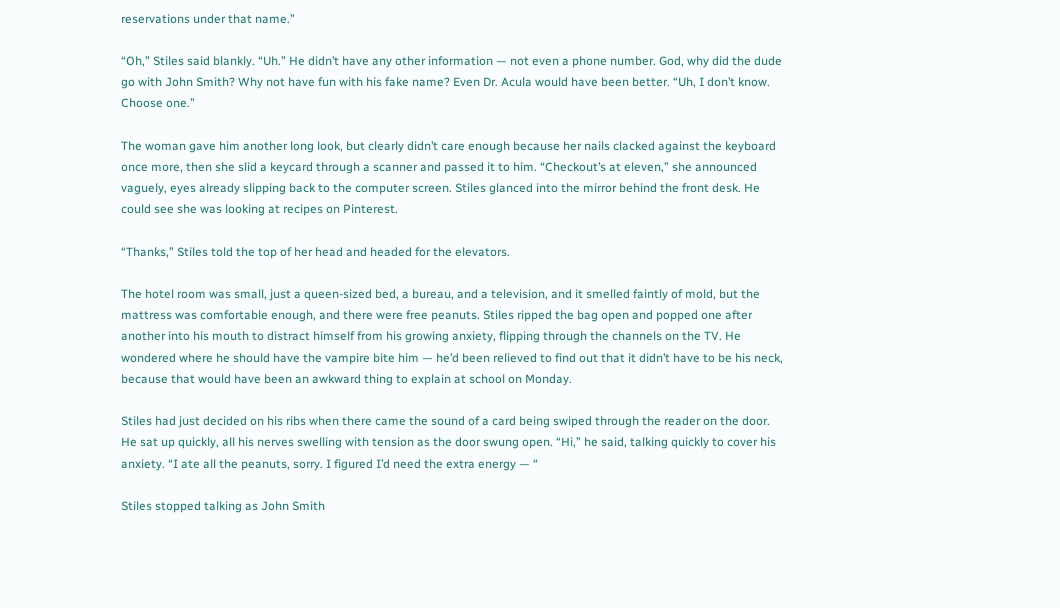reservations under that name.”

“Oh,” Stiles said blankly. “Uh.” He didn’t have any other information — not even a phone number. God, why did the dude go with John Smith? Why not have fun with his fake name? Even Dr. Acula would have been better. “Uh, I don’t know. Choose one.”

The woman gave him another long look, but clearly didn’t care enough because her nails clacked against the keyboard once more, then she slid a keycard through a scanner and passed it to him. “Checkout’s at eleven,” she announced vaguely, eyes already slipping back to the computer screen. Stiles glanced into the mirror behind the front desk. He could see she was looking at recipes on Pinterest.

“Thanks,” Stiles told the top of her head and headed for the elevators.

The hotel room was small, just a queen-sized bed, a bureau, and a television, and it smelled faintly of mold, but the mattress was comfortable enough, and there were free peanuts. Stiles ripped the bag open and popped one after another into his mouth to distract himself from his growing anxiety, flipping through the channels on the TV. He wondered where he should have the vampire bite him — he’d been relieved to find out that it didn’t have to be his neck, because that would have been an awkward thing to explain at school on Monday.

Stiles had just decided on his ribs when there came the sound of a card being swiped through the reader on the door. He sat up quickly, all his nerves swelling with tension as the door swung open. “Hi,” he said, talking quickly to cover his anxiety. “I ate all the peanuts, sorry. I figured I’d need the extra energy — “

Stiles stopped talking as John Smith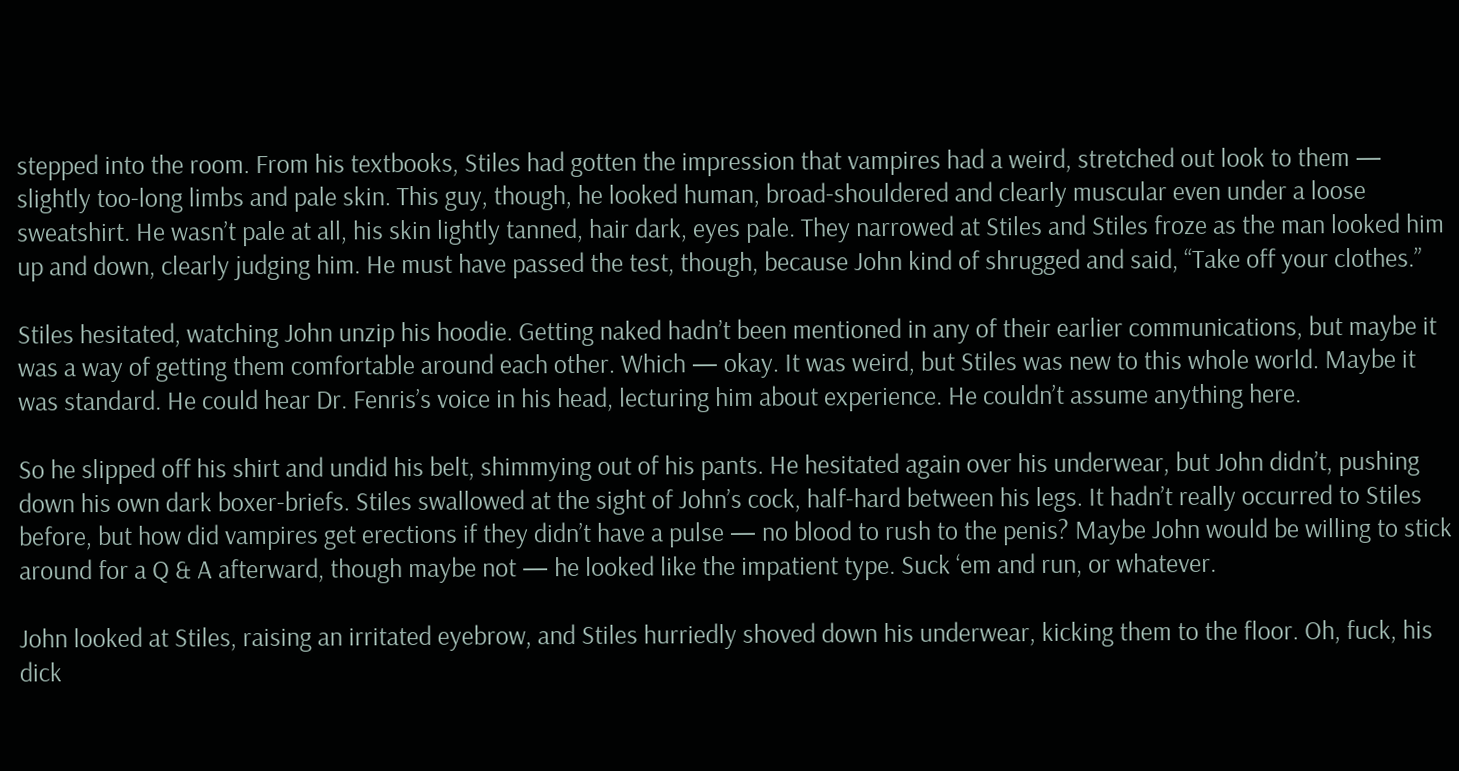stepped into the room. From his textbooks, Stiles had gotten the impression that vampires had a weird, stretched out look to them — slightly too-long limbs and pale skin. This guy, though, he looked human, broad-shouldered and clearly muscular even under a loose sweatshirt. He wasn’t pale at all, his skin lightly tanned, hair dark, eyes pale. They narrowed at Stiles and Stiles froze as the man looked him up and down, clearly judging him. He must have passed the test, though, because John kind of shrugged and said, “Take off your clothes.”

Stiles hesitated, watching John unzip his hoodie. Getting naked hadn’t been mentioned in any of their earlier communications, but maybe it was a way of getting them comfortable around each other. Which — okay. It was weird, but Stiles was new to this whole world. Maybe it was standard. He could hear Dr. Fenris’s voice in his head, lecturing him about experience. He couldn’t assume anything here.

So he slipped off his shirt and undid his belt, shimmying out of his pants. He hesitated again over his underwear, but John didn’t, pushing down his own dark boxer-briefs. Stiles swallowed at the sight of John’s cock, half-hard between his legs. It hadn’t really occurred to Stiles before, but how did vampires get erections if they didn’t have a pulse — no blood to rush to the penis? Maybe John would be willing to stick around for a Q & A afterward, though maybe not — he looked like the impatient type. Suck ‘em and run, or whatever.

John looked at Stiles, raising an irritated eyebrow, and Stiles hurriedly shoved down his underwear, kicking them to the floor. Oh, fuck, his dick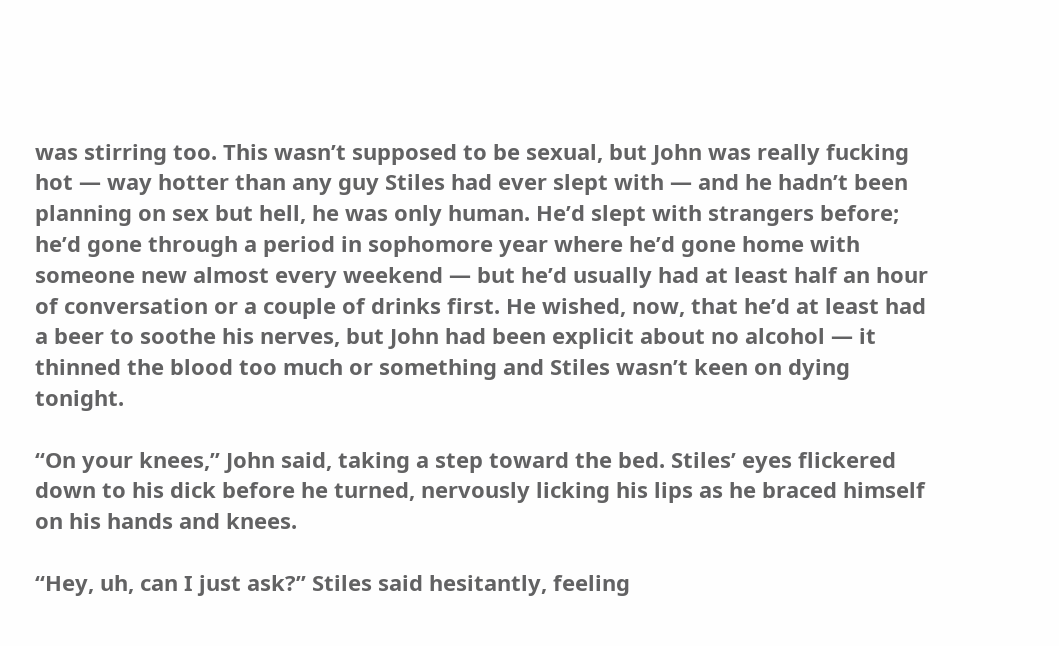was stirring too. This wasn’t supposed to be sexual, but John was really fucking hot — way hotter than any guy Stiles had ever slept with — and he hadn’t been planning on sex but hell, he was only human. He’d slept with strangers before; he’d gone through a period in sophomore year where he’d gone home with someone new almost every weekend — but he’d usually had at least half an hour of conversation or a couple of drinks first. He wished, now, that he’d at least had a beer to soothe his nerves, but John had been explicit about no alcohol — it thinned the blood too much or something and Stiles wasn’t keen on dying tonight.

“On your knees,” John said, taking a step toward the bed. Stiles’ eyes flickered down to his dick before he turned, nervously licking his lips as he braced himself on his hands and knees.

“Hey, uh, can I just ask?” Stiles said hesitantly, feeling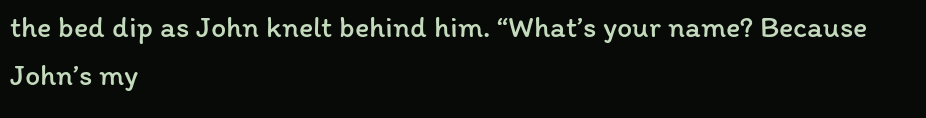the bed dip as John knelt behind him. “What’s your name? Because John’s my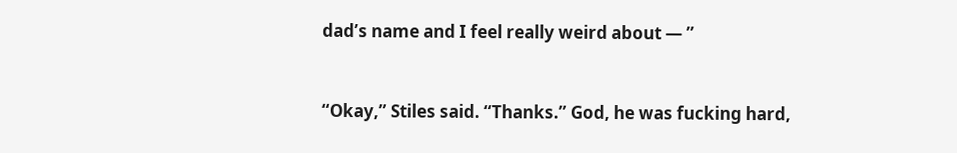dad’s name and I feel really weird about — ”


“Okay,” Stiles said. “Thanks.” God, he was fucking hard,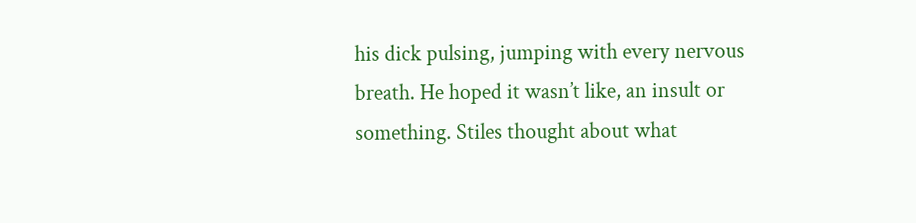his dick pulsing, jumping with every nervous breath. He hoped it wasn’t like, an insult or something. Stiles thought about what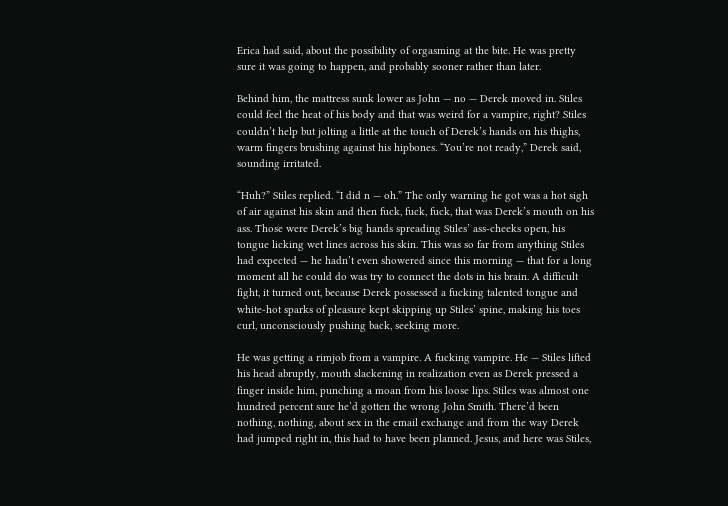Erica had said, about the possibility of orgasming at the bite. He was pretty sure it was going to happen, and probably sooner rather than later.

Behind him, the mattress sunk lower as John — no — Derek moved in. Stiles could feel the heat of his body and that was weird for a vampire, right? Stiles couldn’t help but jolting a little at the touch of Derek’s hands on his thighs, warm fingers brushing against his hipbones. “You’re not ready,” Derek said, sounding irritated.

“Huh?” Stiles replied. “I did n — oh.” The only warning he got was a hot sigh of air against his skin and then fuck, fuck, fuck, that was Derek’s mouth on his ass. Those were Derek’s big hands spreading Stiles’ ass-cheeks open, his tongue licking wet lines across his skin. This was so far from anything Stiles had expected — he hadn’t even showered since this morning — that for a long moment all he could do was try to connect the dots in his brain. A difficult fight, it turned out, because Derek possessed a fucking talented tongue and white-hot sparks of pleasure kept skipping up Stiles’ spine, making his toes curl, unconsciously pushing back, seeking more.

He was getting a rimjob from a vampire. A fucking vampire. He — Stiles lifted his head abruptly, mouth slackening in realization even as Derek pressed a finger inside him, punching a moan from his loose lips. Stiles was almost one hundred percent sure he’d gotten the wrong John Smith. There’d been nothing, nothing, about sex in the email exchange and from the way Derek had jumped right in, this had to have been planned. Jesus, and here was Stiles,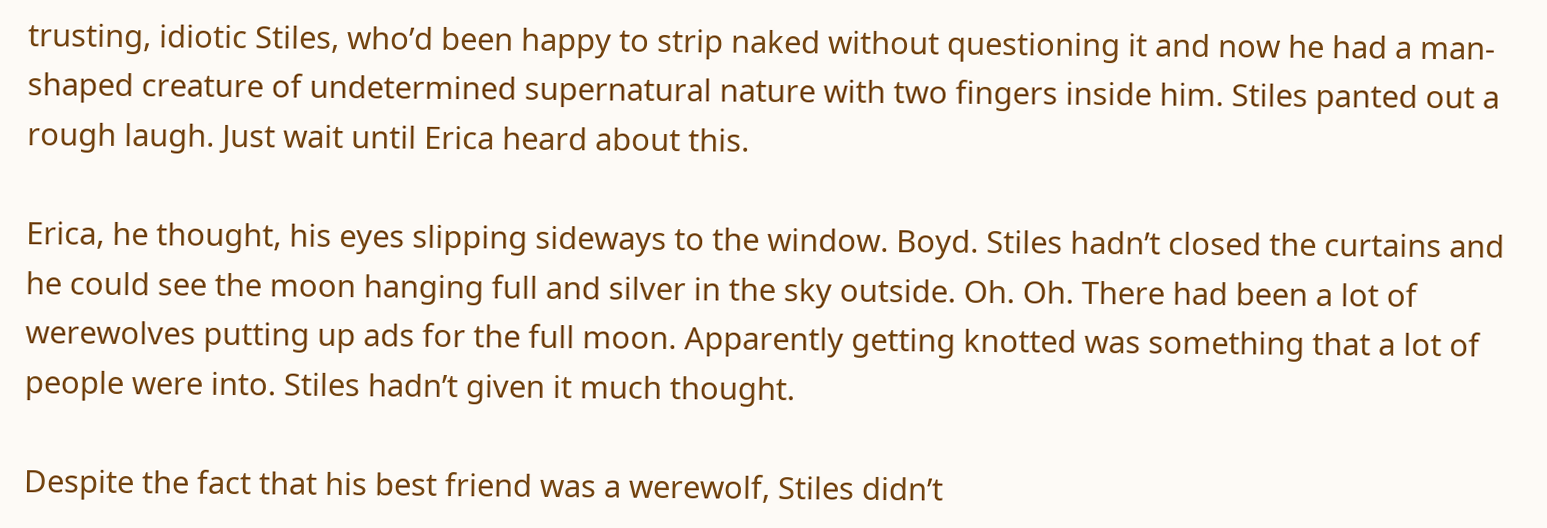trusting, idiotic Stiles, who’d been happy to strip naked without questioning it and now he had a man-shaped creature of undetermined supernatural nature with two fingers inside him. Stiles panted out a rough laugh. Just wait until Erica heard about this.

Erica, he thought, his eyes slipping sideways to the window. Boyd. Stiles hadn’t closed the curtains and he could see the moon hanging full and silver in the sky outside. Oh. Oh. There had been a lot of werewolves putting up ads for the full moon. Apparently getting knotted was something that a lot of people were into. Stiles hadn’t given it much thought.

Despite the fact that his best friend was a werewolf, Stiles didn’t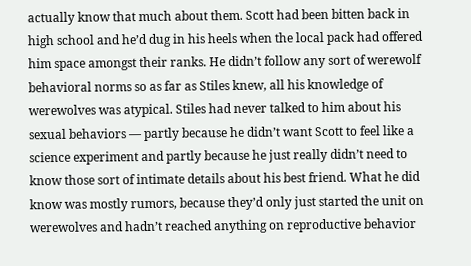actually know that much about them. Scott had been bitten back in high school and he’d dug in his heels when the local pack had offered him space amongst their ranks. He didn’t follow any sort of werewolf behavioral norms so as far as Stiles knew, all his knowledge of werewolves was atypical. Stiles had never talked to him about his sexual behaviors — partly because he didn’t want Scott to feel like a science experiment and partly because he just really didn’t need to know those sort of intimate details about his best friend. What he did know was mostly rumors, because they’d only just started the unit on werewolves and hadn’t reached anything on reproductive behavior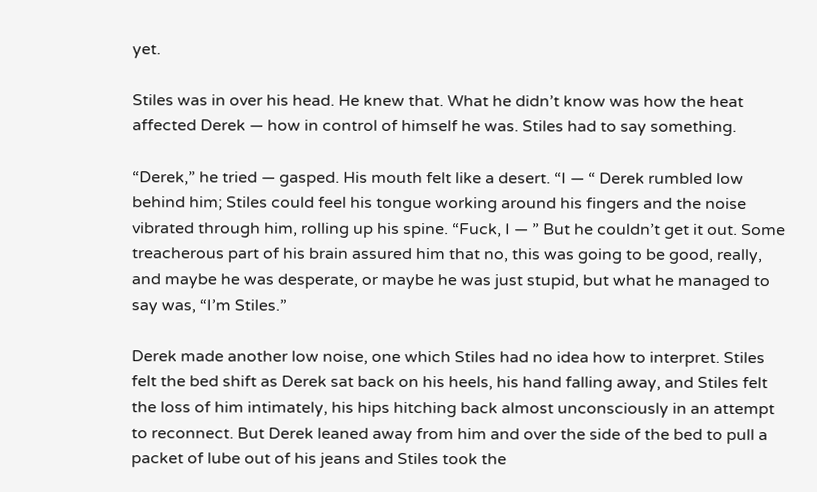yet.

Stiles was in over his head. He knew that. What he didn’t know was how the heat affected Derek — how in control of himself he was. Stiles had to say something.

“Derek,” he tried — gasped. His mouth felt like a desert. “I — “ Derek rumbled low behind him; Stiles could feel his tongue working around his fingers and the noise vibrated through him, rolling up his spine. “Fuck, I — ” But he couldn’t get it out. Some treacherous part of his brain assured him that no, this was going to be good, really, and maybe he was desperate, or maybe he was just stupid, but what he managed to say was, “I’m Stiles.”

Derek made another low noise, one which Stiles had no idea how to interpret. Stiles felt the bed shift as Derek sat back on his heels, his hand falling away, and Stiles felt the loss of him intimately, his hips hitching back almost unconsciously in an attempt to reconnect. But Derek leaned away from him and over the side of the bed to pull a packet of lube out of his jeans and Stiles took the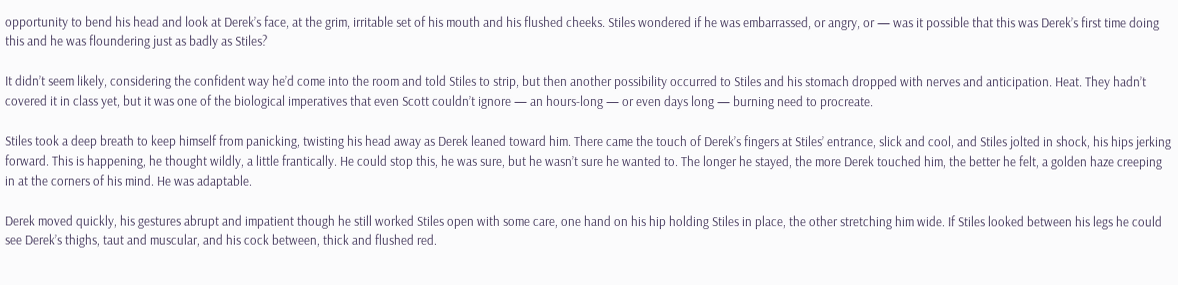opportunity to bend his head and look at Derek’s face, at the grim, irritable set of his mouth and his flushed cheeks. Stiles wondered if he was embarrassed, or angry, or — was it possible that this was Derek’s first time doing this and he was floundering just as badly as Stiles?

It didn’t seem likely, considering the confident way he’d come into the room and told Stiles to strip, but then another possibility occurred to Stiles and his stomach dropped with nerves and anticipation. Heat. They hadn’t covered it in class yet, but it was one of the biological imperatives that even Scott couldn’t ignore — an hours-long — or even days long — burning need to procreate.

Stiles took a deep breath to keep himself from panicking, twisting his head away as Derek leaned toward him. There came the touch of Derek’s fingers at Stiles’ entrance, slick and cool, and Stiles jolted in shock, his hips jerking forward. This is happening, he thought wildly, a little frantically. He could stop this, he was sure, but he wasn’t sure he wanted to. The longer he stayed, the more Derek touched him, the better he felt, a golden haze creeping in at the corners of his mind. He was adaptable.

Derek moved quickly, his gestures abrupt and impatient though he still worked Stiles open with some care, one hand on his hip holding Stiles in place, the other stretching him wide. If Stiles looked between his legs he could see Derek’s thighs, taut and muscular, and his cock between, thick and flushed red.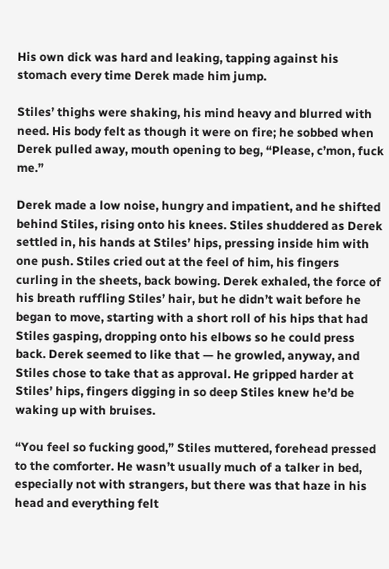His own dick was hard and leaking, tapping against his stomach every time Derek made him jump.

Stiles’ thighs were shaking, his mind heavy and blurred with need. His body felt as though it were on fire; he sobbed when Derek pulled away, mouth opening to beg, “Please, c’mon, fuck me.”

Derek made a low noise, hungry and impatient, and he shifted behind Stiles, rising onto his knees. Stiles shuddered as Derek settled in, his hands at Stiles’ hips, pressing inside him with one push. Stiles cried out at the feel of him, his fingers curling in the sheets, back bowing. Derek exhaled, the force of his breath ruffling Stiles’ hair, but he didn’t wait before he began to move, starting with a short roll of his hips that had Stiles gasping, dropping onto his elbows so he could press back. Derek seemed to like that — he growled, anyway, and Stiles chose to take that as approval. He gripped harder at Stiles’ hips, fingers digging in so deep Stiles knew he’d be waking up with bruises.

“You feel so fucking good,” Stiles muttered, forehead pressed to the comforter. He wasn’t usually much of a talker in bed, especially not with strangers, but there was that haze in his head and everything felt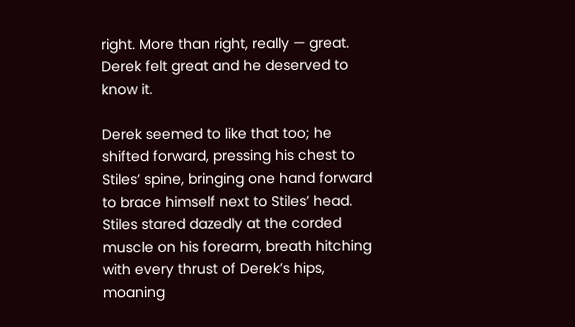right. More than right, really — great. Derek felt great and he deserved to know it.

Derek seemed to like that too; he shifted forward, pressing his chest to Stiles’ spine, bringing one hand forward to brace himself next to Stiles’ head. Stiles stared dazedly at the corded muscle on his forearm, breath hitching with every thrust of Derek’s hips, moaning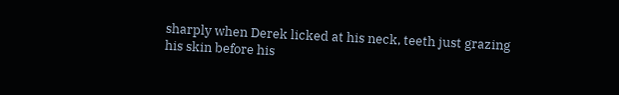sharply when Derek licked at his neck, teeth just grazing his skin before his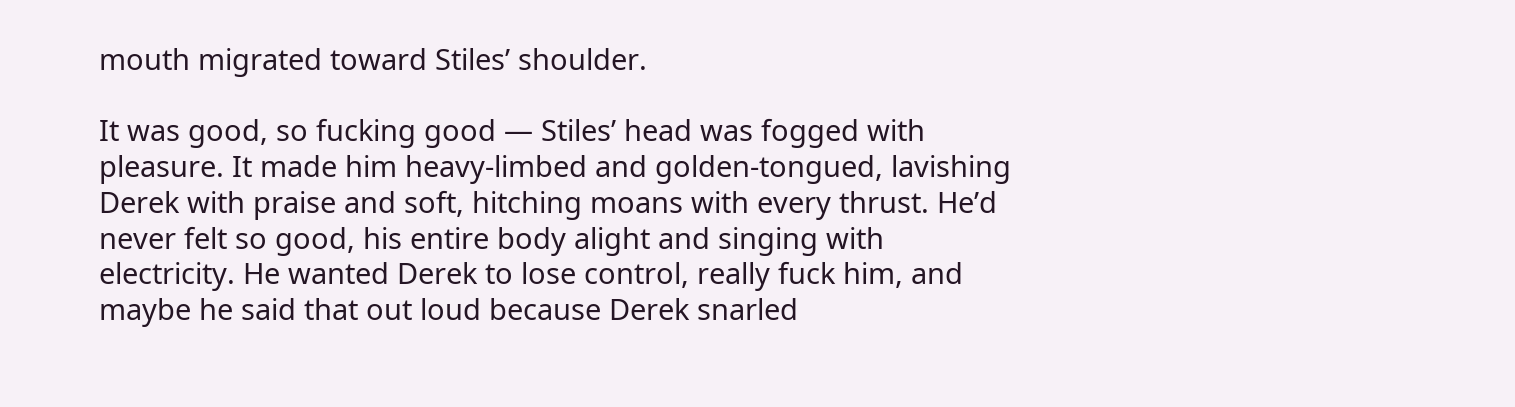mouth migrated toward Stiles’ shoulder.

It was good, so fucking good — Stiles’ head was fogged with pleasure. It made him heavy-limbed and golden-tongued, lavishing Derek with praise and soft, hitching moans with every thrust. He’d never felt so good, his entire body alight and singing with electricity. He wanted Derek to lose control, really fuck him, and maybe he said that out loud because Derek snarled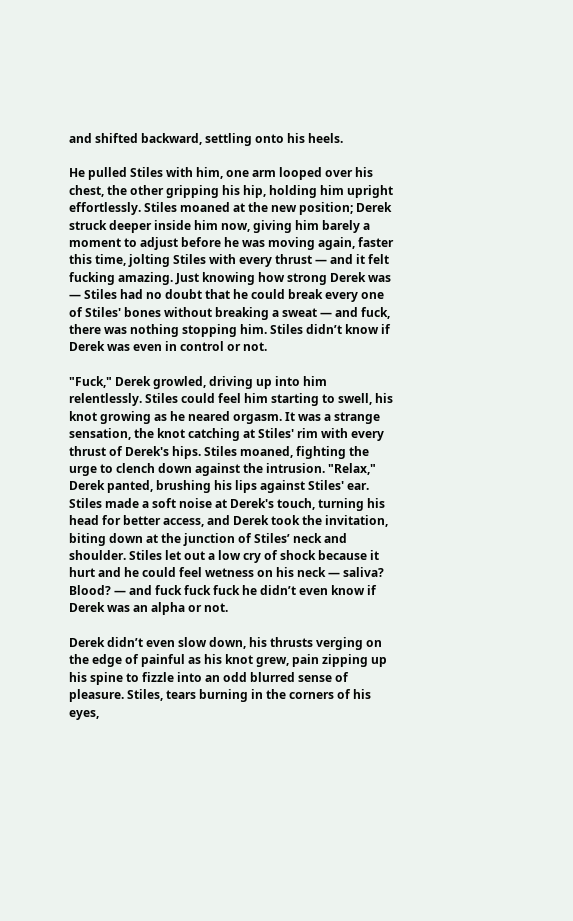and shifted backward, settling onto his heels.

He pulled Stiles with him, one arm looped over his chest, the other gripping his hip, holding him upright effortlessly. Stiles moaned at the new position; Derek struck deeper inside him now, giving him barely a moment to adjust before he was moving again, faster this time, jolting Stiles with every thrust — and it felt fucking amazing. Just knowing how strong Derek was — Stiles had no doubt that he could break every one of Stiles' bones without breaking a sweat — and fuck, there was nothing stopping him. Stiles didn’t know if Derek was even in control or not.

"Fuck," Derek growled, driving up into him relentlessly. Stiles could feel him starting to swell, his knot growing as he neared orgasm. It was a strange sensation, the knot catching at Stiles' rim with every thrust of Derek's hips. Stiles moaned, fighting the urge to clench down against the intrusion. "Relax," Derek panted, brushing his lips against Stiles' ear. Stiles made a soft noise at Derek's touch, turning his head for better access, and Derek took the invitation, biting down at the junction of Stiles’ neck and shoulder. Stiles let out a low cry of shock because it hurt and he could feel wetness on his neck — saliva? Blood? — and fuck fuck fuck he didn’t even know if Derek was an alpha or not.

Derek didn’t even slow down, his thrusts verging on the edge of painful as his knot grew, pain zipping up his spine to fizzle into an odd blurred sense of pleasure. Stiles, tears burning in the corners of his eyes,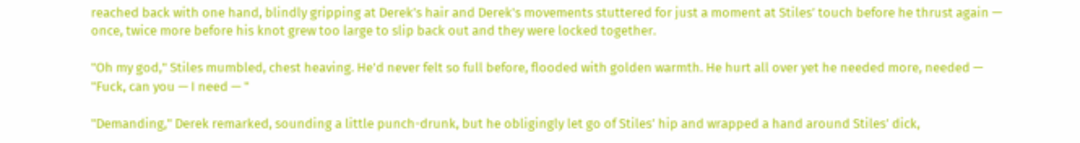reached back with one hand, blindly gripping at Derek’s hair and Derek's movements stuttered for just a moment at Stiles’ touch before he thrust again — once, twice more before his knot grew too large to slip back out and they were locked together.

"Oh my god," Stiles mumbled, chest heaving. He'd never felt so full before, flooded with golden warmth. He hurt all over yet he needed more, needed — "Fuck, can you — I need — "

"Demanding," Derek remarked, sounding a little punch-drunk, but he obligingly let go of Stiles’ hip and wrapped a hand around Stiles’ dick,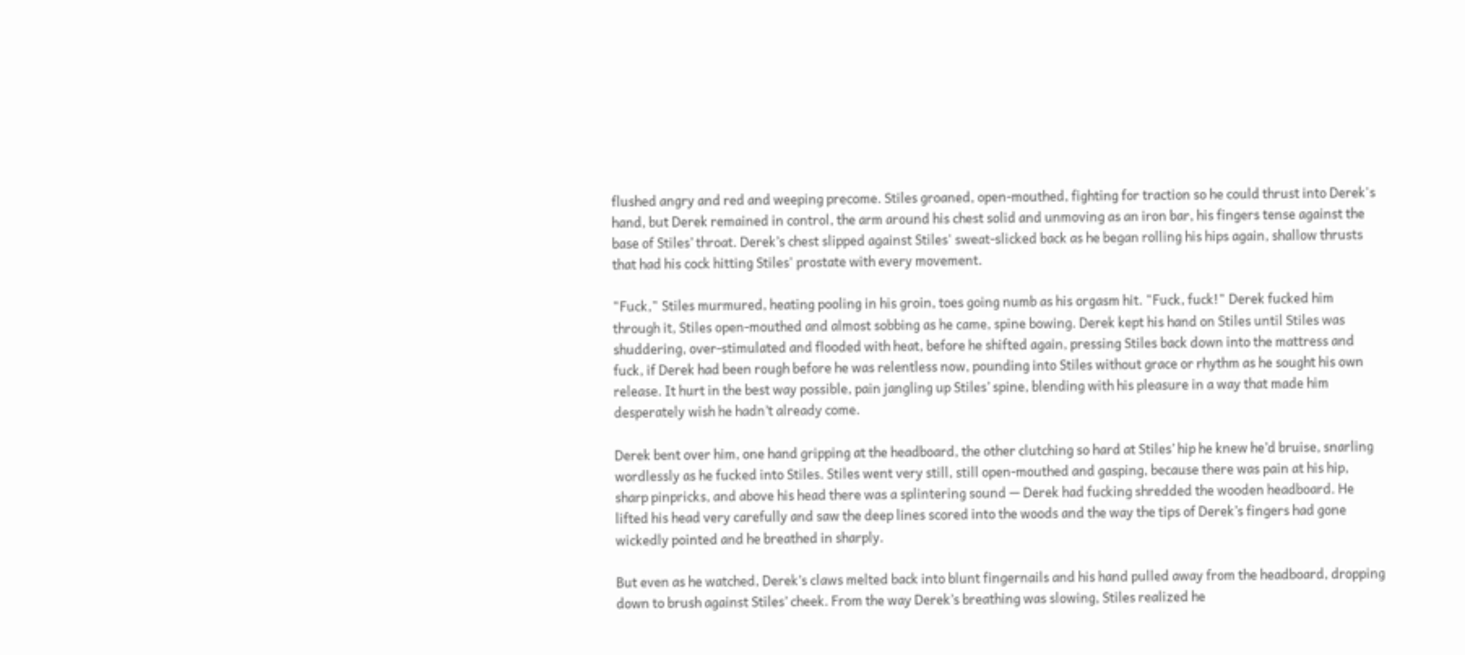flushed angry and red and weeping precome. Stiles groaned, open-mouthed, fighting for traction so he could thrust into Derek's hand, but Derek remained in control, the arm around his chest solid and unmoving as an iron bar, his fingers tense against the base of Stiles’ throat. Derek’s chest slipped against Stiles' sweat-slicked back as he began rolling his hips again, shallow thrusts that had his cock hitting Stiles' prostate with every movement.

"Fuck," Stiles murmured, heating pooling in his groin, toes going numb as his orgasm hit. "Fuck, fuck!" Derek fucked him through it, Stiles open-mouthed and almost sobbing as he came, spine bowing. Derek kept his hand on Stiles until Stiles was shuddering, over-stimulated and flooded with heat, before he shifted again, pressing Stiles back down into the mattress and fuck, if Derek had been rough before he was relentless now, pounding into Stiles without grace or rhythm as he sought his own release. It hurt in the best way possible, pain jangling up Stiles’ spine, blending with his pleasure in a way that made him desperately wish he hadn’t already come.

Derek bent over him, one hand gripping at the headboard, the other clutching so hard at Stiles’ hip he knew he’d bruise, snarling wordlessly as he fucked into Stiles. Stiles went very still, still open-mouthed and gasping, because there was pain at his hip, sharp pinpricks, and above his head there was a splintering sound — Derek had fucking shredded the wooden headboard. He lifted his head very carefully and saw the deep lines scored into the woods and the way the tips of Derek’s fingers had gone wickedly pointed and he breathed in sharply.

But even as he watched, Derek’s claws melted back into blunt fingernails and his hand pulled away from the headboard, dropping down to brush against Stiles’ cheek. From the way Derek’s breathing was slowing, Stiles realized he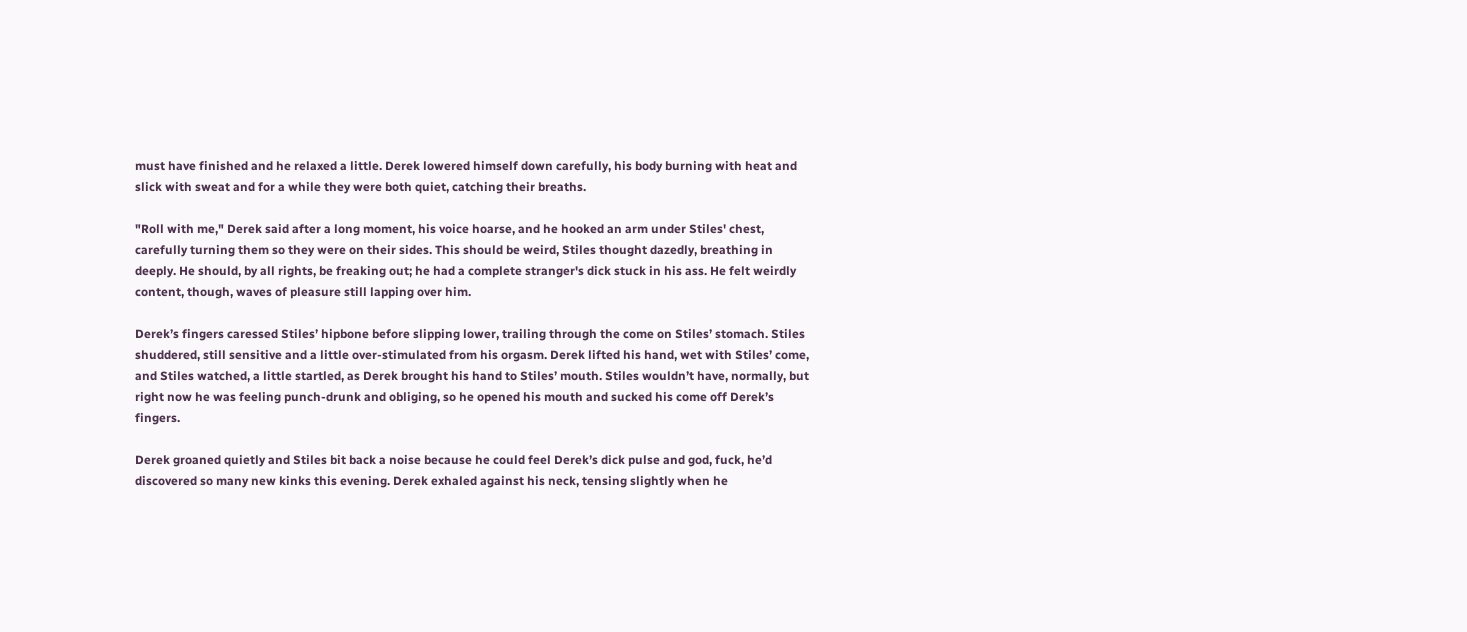must have finished and he relaxed a little. Derek lowered himself down carefully, his body burning with heat and slick with sweat and for a while they were both quiet, catching their breaths.

"Roll with me," Derek said after a long moment, his voice hoarse, and he hooked an arm under Stiles' chest, carefully turning them so they were on their sides. This should be weird, Stiles thought dazedly, breathing in deeply. He should, by all rights, be freaking out; he had a complete stranger's dick stuck in his ass. He felt weirdly content, though, waves of pleasure still lapping over him.

Derek’s fingers caressed Stiles’ hipbone before slipping lower, trailing through the come on Stiles’ stomach. Stiles shuddered, still sensitive and a little over-stimulated from his orgasm. Derek lifted his hand, wet with Stiles’ come, and Stiles watched, a little startled, as Derek brought his hand to Stiles’ mouth. Stiles wouldn’t have, normally, but right now he was feeling punch-drunk and obliging, so he opened his mouth and sucked his come off Derek’s fingers.

Derek groaned quietly and Stiles bit back a noise because he could feel Derek’s dick pulse and god, fuck, he’d discovered so many new kinks this evening. Derek exhaled against his neck, tensing slightly when he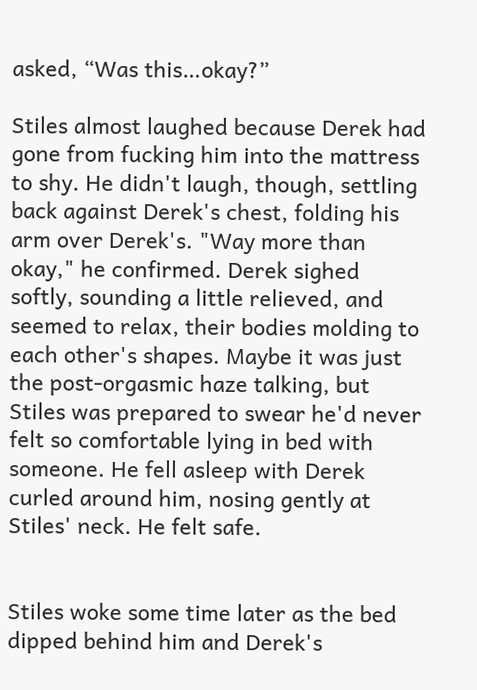asked, “Was this…okay?”

Stiles almost laughed because Derek had gone from fucking him into the mattress to shy. He didn't laugh, though, settling back against Derek's chest, folding his arm over Derek's. "Way more than okay," he confirmed. Derek sighed softly, sounding a little relieved, and seemed to relax, their bodies molding to each other's shapes. Maybe it was just the post-orgasmic haze talking, but Stiles was prepared to swear he'd never felt so comfortable lying in bed with someone. He fell asleep with Derek curled around him, nosing gently at Stiles' neck. He felt safe.


Stiles woke some time later as the bed dipped behind him and Derek's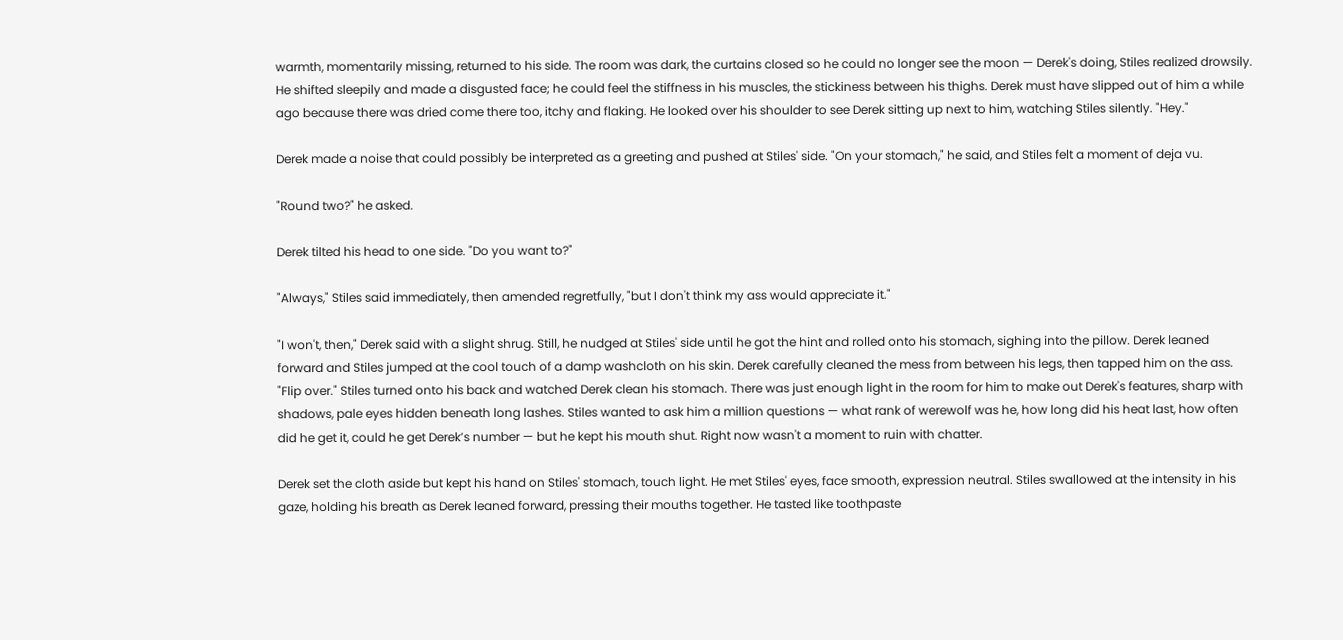warmth, momentarily missing, returned to his side. The room was dark, the curtains closed so he could no longer see the moon — Derek's doing, Stiles realized drowsily. He shifted sleepily and made a disgusted face; he could feel the stiffness in his muscles, the stickiness between his thighs. Derek must have slipped out of him a while ago because there was dried come there too, itchy and flaking. He looked over his shoulder to see Derek sitting up next to him, watching Stiles silently. "Hey."

Derek made a noise that could possibly be interpreted as a greeting and pushed at Stiles' side. "On your stomach," he said, and Stiles felt a moment of deja vu.

"Round two?" he asked.

Derek tilted his head to one side. "Do you want to?"

"Always," Stiles said immediately, then amended regretfully, "but I don't think my ass would appreciate it."

"I won't, then," Derek said with a slight shrug. Still, he nudged at Stiles' side until he got the hint and rolled onto his stomach, sighing into the pillow. Derek leaned forward and Stiles jumped at the cool touch of a damp washcloth on his skin. Derek carefully cleaned the mess from between his legs, then tapped him on the ass. "Flip over." Stiles turned onto his back and watched Derek clean his stomach. There was just enough light in the room for him to make out Derek's features, sharp with shadows, pale eyes hidden beneath long lashes. Stiles wanted to ask him a million questions — what rank of werewolf was he, how long did his heat last, how often did he get it, could he get Derek’s number — but he kept his mouth shut. Right now wasn't a moment to ruin with chatter.

Derek set the cloth aside but kept his hand on Stiles' stomach, touch light. He met Stiles' eyes, face smooth, expression neutral. Stiles swallowed at the intensity in his gaze, holding his breath as Derek leaned forward, pressing their mouths together. He tasted like toothpaste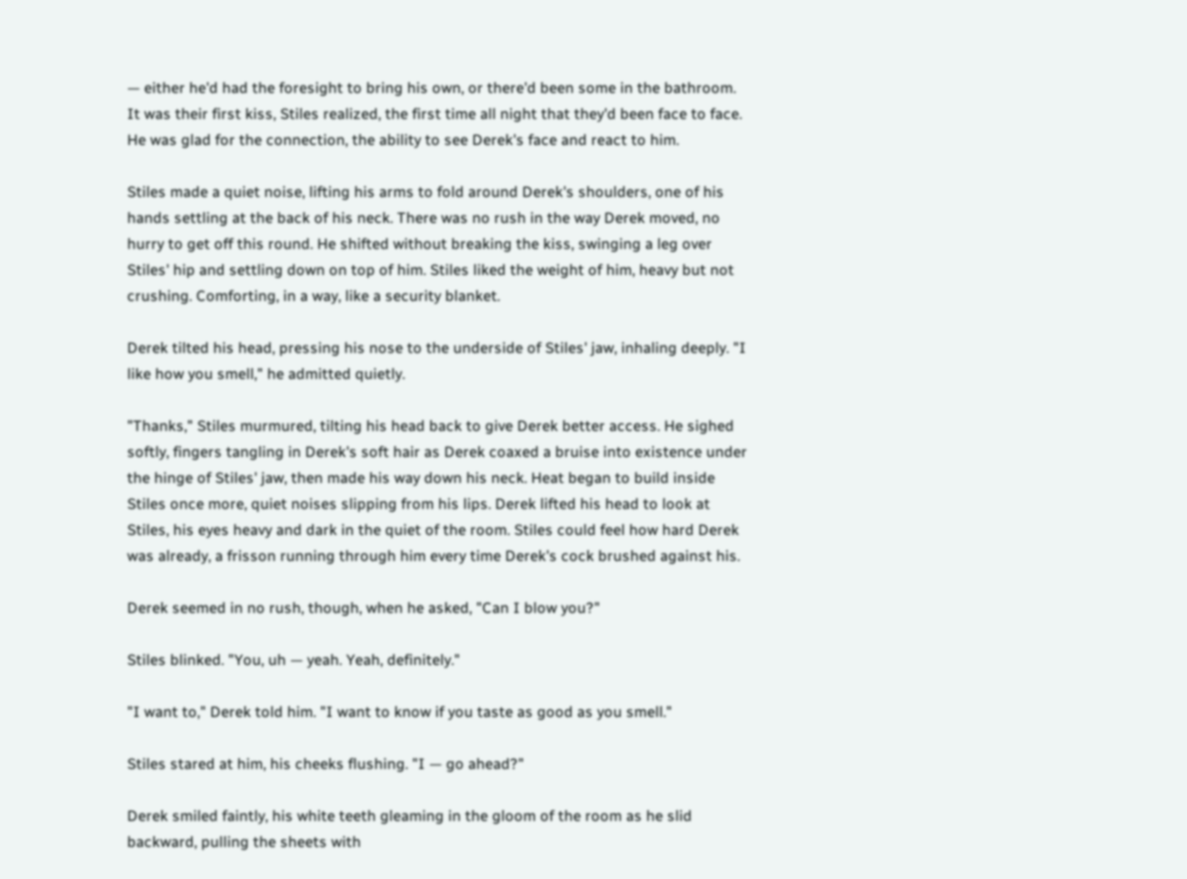— either he'd had the foresight to bring his own, or there'd been some in the bathroom. It was their first kiss, Stiles realized, the first time all night that they'd been face to face. He was glad for the connection, the ability to see Derek's face and react to him.

Stiles made a quiet noise, lifting his arms to fold around Derek's shoulders, one of his hands settling at the back of his neck. There was no rush in the way Derek moved, no hurry to get off this round. He shifted without breaking the kiss, swinging a leg over Stiles' hip and settling down on top of him. Stiles liked the weight of him, heavy but not crushing. Comforting, in a way, like a security blanket.

Derek tilted his head, pressing his nose to the underside of Stiles' jaw, inhaling deeply. "I like how you smell," he admitted quietly.

"Thanks," Stiles murmured, tilting his head back to give Derek better access. He sighed softly, fingers tangling in Derek's soft hair as Derek coaxed a bruise into existence under the hinge of Stiles' jaw, then made his way down his neck. Heat began to build inside Stiles once more, quiet noises slipping from his lips. Derek lifted his head to look at Stiles, his eyes heavy and dark in the quiet of the room. Stiles could feel how hard Derek was already, a frisson running through him every time Derek's cock brushed against his.

Derek seemed in no rush, though, when he asked, "Can I blow you?"

Stiles blinked. "You, uh — yeah. Yeah, definitely."

"I want to," Derek told him. "I want to know if you taste as good as you smell."

Stiles stared at him, his cheeks flushing. "I — go ahead?"

Derek smiled faintly, his white teeth gleaming in the gloom of the room as he slid backward, pulling the sheets with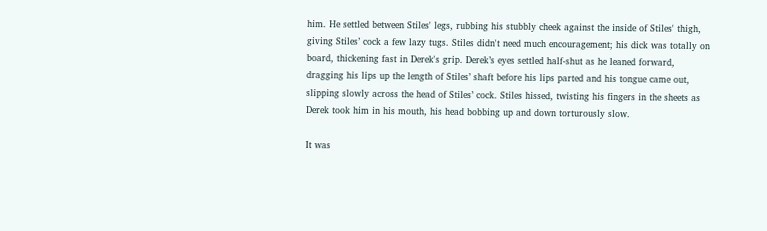him. He settled between Stiles' legs, rubbing his stubbly cheek against the inside of Stiles' thigh, giving Stiles’ cock a few lazy tugs. Stiles didn't need much encouragement; his dick was totally on board, thickening fast in Derek's grip. Derek’s eyes settled half-shut as he leaned forward, dragging his lips up the length of Stiles’ shaft before his lips parted and his tongue came out, slipping slowly across the head of Stiles’ cock. Stiles hissed, twisting his fingers in the sheets as Derek took him in his mouth, his head bobbing up and down torturously slow.

It was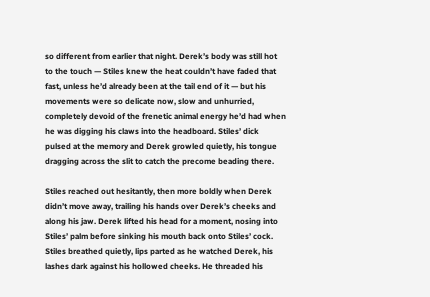so different from earlier that night. Derek’s body was still hot to the touch — Stiles knew the heat couldn’t have faded that fast, unless he’d already been at the tail end of it — but his movements were so delicate now, slow and unhurried, completely devoid of the frenetic animal energy he’d had when he was digging his claws into the headboard. Stiles’ dick pulsed at the memory and Derek growled quietly, his tongue dragging across the slit to catch the precome beading there.

Stiles reached out hesitantly, then more boldly when Derek didn’t move away, trailing his hands over Derek’s cheeks and along his jaw. Derek lifted his head for a moment, nosing into Stiles’ palm before sinking his mouth back onto Stiles’ cock. Stiles breathed quietly, lips parted as he watched Derek, his lashes dark against his hollowed cheeks. He threaded his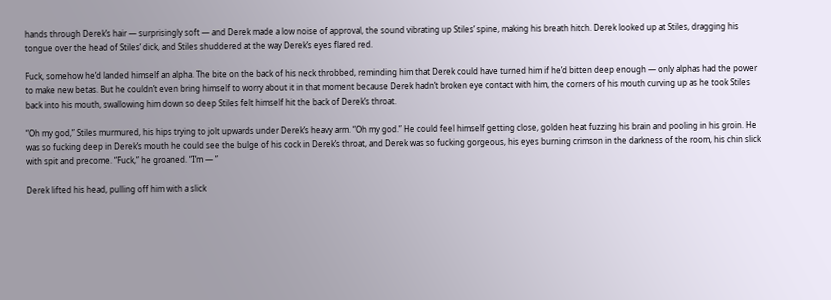hands through Derek’s hair — surprisingly soft — and Derek made a low noise of approval, the sound vibrating up Stiles’ spine, making his breath hitch. Derek looked up at Stiles, dragging his tongue over the head of Stiles’ dick, and Stiles shuddered at the way Derek’s eyes flared red.

Fuck, somehow he’d landed himself an alpha. The bite on the back of his neck throbbed, reminding him that Derek could have turned him if he’d bitten deep enough — only alphas had the power to make new betas. But he couldn’t even bring himself to worry about it in that moment because Derek hadn’t broken eye contact with him, the corners of his mouth curving up as he took Stiles back into his mouth, swallowing him down so deep Stiles felt himself hit the back of Derek’s throat.

“Oh my god,” Stiles murmured, his hips trying to jolt upwards under Derek’s heavy arm. “Oh my god.” He could feel himself getting close, golden heat fuzzing his brain and pooling in his groin. He was so fucking deep in Derek’s mouth he could see the bulge of his cock in Derek’s throat, and Derek was so fucking gorgeous, his eyes burning crimson in the darkness of the room, his chin slick with spit and precome. “Fuck,” he groaned. “I’m — ”

Derek lifted his head, pulling off him with a slick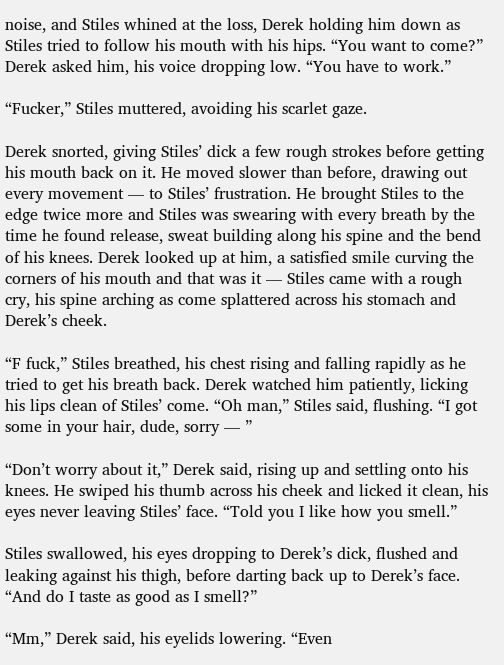noise, and Stiles whined at the loss, Derek holding him down as Stiles tried to follow his mouth with his hips. “You want to come?” Derek asked him, his voice dropping low. “You have to work.”

“Fucker,” Stiles muttered, avoiding his scarlet gaze.

Derek snorted, giving Stiles’ dick a few rough strokes before getting his mouth back on it. He moved slower than before, drawing out every movement — to Stiles’ frustration. He brought Stiles to the edge twice more and Stiles was swearing with every breath by the time he found release, sweat building along his spine and the bend of his knees. Derek looked up at him, a satisfied smile curving the corners of his mouth and that was it — Stiles came with a rough cry, his spine arching as come splattered across his stomach and Derek’s cheek.

“F fuck,” Stiles breathed, his chest rising and falling rapidly as he tried to get his breath back. Derek watched him patiently, licking his lips clean of Stiles’ come. “Oh man,” Stiles said, flushing. “I got some in your hair, dude, sorry — ”

“Don’t worry about it,” Derek said, rising up and settling onto his knees. He swiped his thumb across his cheek and licked it clean, his eyes never leaving Stiles’ face. “Told you I like how you smell.”

Stiles swallowed, his eyes dropping to Derek’s dick, flushed and leaking against his thigh, before darting back up to Derek’s face. “And do I taste as good as I smell?”

“Mm,” Derek said, his eyelids lowering. “Even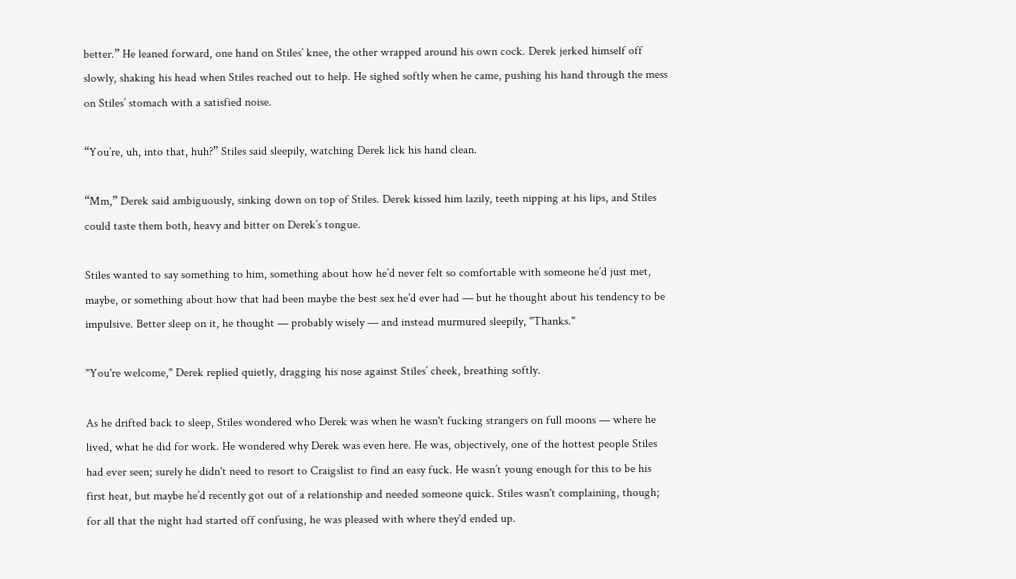better.” He leaned forward, one hand on Stiles’ knee, the other wrapped around his own cock. Derek jerked himself off slowly, shaking his head when Stiles reached out to help. He sighed softly when he came, pushing his hand through the mess on Stiles’ stomach with a satisfied noise.

“You’re, uh, into that, huh?” Stiles said sleepily, watching Derek lick his hand clean.

“Mm,” Derek said ambiguously, sinking down on top of Stiles. Derek kissed him lazily, teeth nipping at his lips, and Stiles could taste them both, heavy and bitter on Derek’s tongue.

Stiles wanted to say something to him, something about how he’d never felt so comfortable with someone he’d just met, maybe, or something about how that had been maybe the best sex he’d ever had — but he thought about his tendency to be impulsive. Better sleep on it, he thought — probably wisely — and instead murmured sleepily, "Thanks."

"You're welcome," Derek replied quietly, dragging his nose against Stiles’ cheek, breathing softly.

As he drifted back to sleep, Stiles wondered who Derek was when he wasn't fucking strangers on full moons — where he lived, what he did for work. He wondered why Derek was even here. He was, objectively, one of the hottest people Stiles had ever seen; surely he didn't need to resort to Craigslist to find an easy fuck. He wasn’t young enough for this to be his first heat, but maybe he’d recently got out of a relationship and needed someone quick. Stiles wasn't complaining, though; for all that the night had started off confusing, he was pleased with where they'd ended up.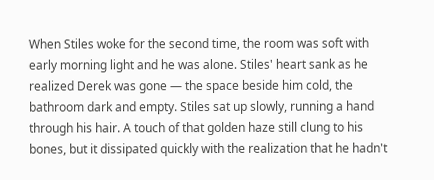When Stiles woke for the second time, the room was soft with early morning light and he was alone. Stiles' heart sank as he realized Derek was gone — the space beside him cold, the bathroom dark and empty. Stiles sat up slowly, running a hand through his hair. A touch of that golden haze still clung to his bones, but it dissipated quickly with the realization that he hadn't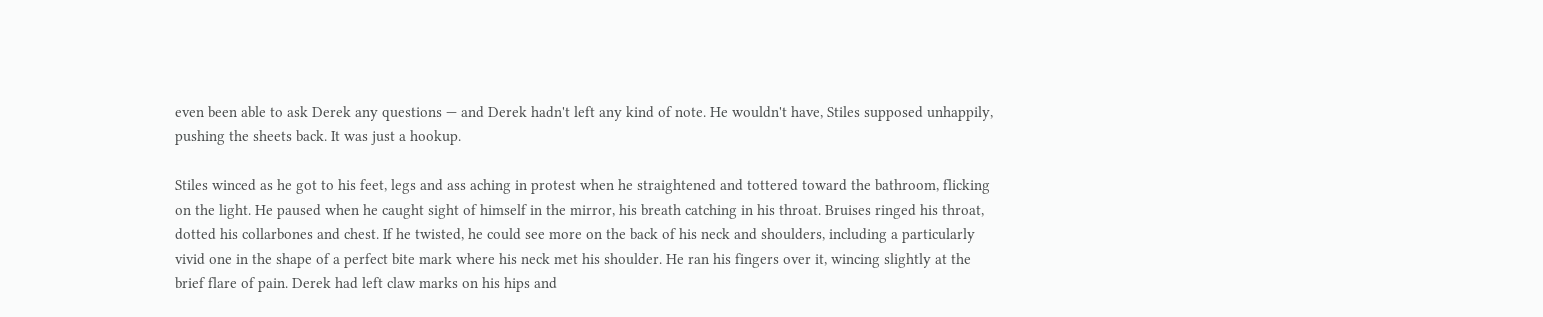even been able to ask Derek any questions — and Derek hadn't left any kind of note. He wouldn't have, Stiles supposed unhappily, pushing the sheets back. It was just a hookup.

Stiles winced as he got to his feet, legs and ass aching in protest when he straightened and tottered toward the bathroom, flicking on the light. He paused when he caught sight of himself in the mirror, his breath catching in his throat. Bruises ringed his throat, dotted his collarbones and chest. If he twisted, he could see more on the back of his neck and shoulders, including a particularly vivid one in the shape of a perfect bite mark where his neck met his shoulder. He ran his fingers over it, wincing slightly at the brief flare of pain. Derek had left claw marks on his hips and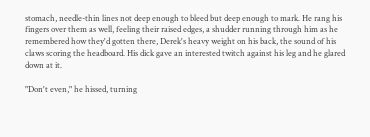stomach, needle-thin lines not deep enough to bleed but deep enough to mark. He rang his fingers over them as well, feeling their raised edges, a shudder running through him as he remembered how they'd gotten there, Derek's heavy weight on his back, the sound of his claws scoring the headboard. His dick gave an interested twitch against his leg and he glared down at it.

"Don't even," he hissed, turning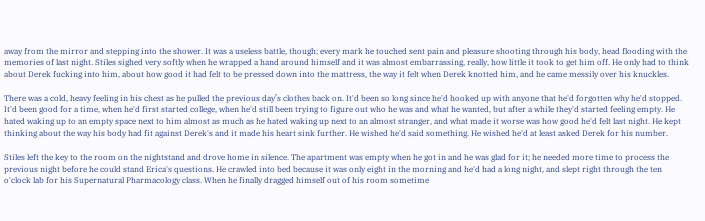away from the mirror and stepping into the shower. It was a useless battle, though; every mark he touched sent pain and pleasure shooting through his body, head flooding with the memories of last night. Stiles sighed very softly when he wrapped a hand around himself and it was almost embarrassing, really, how little it took to get him off. He only had to think about Derek fucking into him, about how good it had felt to be pressed down into the mattress, the way it felt when Derek knotted him, and he came messily over his knuckles.

There was a cold, heavy feeling in his chest as he pulled the previous day’s clothes back on. It'd been so long since he'd hooked up with anyone that he'd forgotten why he'd stopped. It'd been good for a time, when he'd first started college, when he'd still been trying to figure out who he was and what he wanted, but after a while they'd started feeling empty. He hated waking up to an empty space next to him almost as much as he hated waking up next to an almost stranger, and what made it worse was how good he'd felt last night. He kept thinking about the way his body had fit against Derek's and it made his heart sink further. He wished he'd said something. He wished he'd at least asked Derek for his number.

Stiles left the key to the room on the nightstand and drove home in silence. The apartment was empty when he got in and he was glad for it; he needed more time to process the previous night before he could stand Erica's questions. He crawled into bed because it was only eight in the morning and he'd had a long night, and slept right through the ten o'clock lab for his Supernatural Pharmacology class. When he finally dragged himself out of his room sometime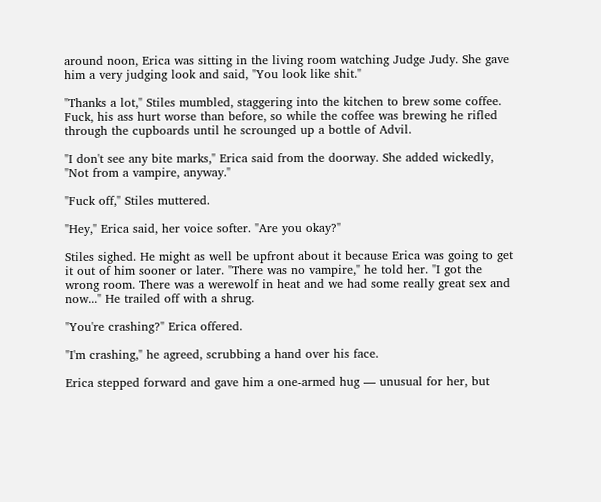around noon, Erica was sitting in the living room watching Judge Judy. She gave him a very judging look and said, "You look like shit."

"Thanks a lot," Stiles mumbled, staggering into the kitchen to brew some coffee. Fuck, his ass hurt worse than before, so while the coffee was brewing he rifled through the cupboards until he scrounged up a bottle of Advil.

"I don't see any bite marks," Erica said from the doorway. She added wickedly, "Not from a vampire, anyway."

"Fuck off," Stiles muttered.

"Hey," Erica said, her voice softer. "Are you okay?"

Stiles sighed. He might as well be upfront about it because Erica was going to get it out of him sooner or later. "There was no vampire," he told her. "I got the wrong room. There was a werewolf in heat and we had some really great sex and now..." He trailed off with a shrug.

"You're crashing?" Erica offered.

"I'm crashing," he agreed, scrubbing a hand over his face.

Erica stepped forward and gave him a one-armed hug — unusual for her, but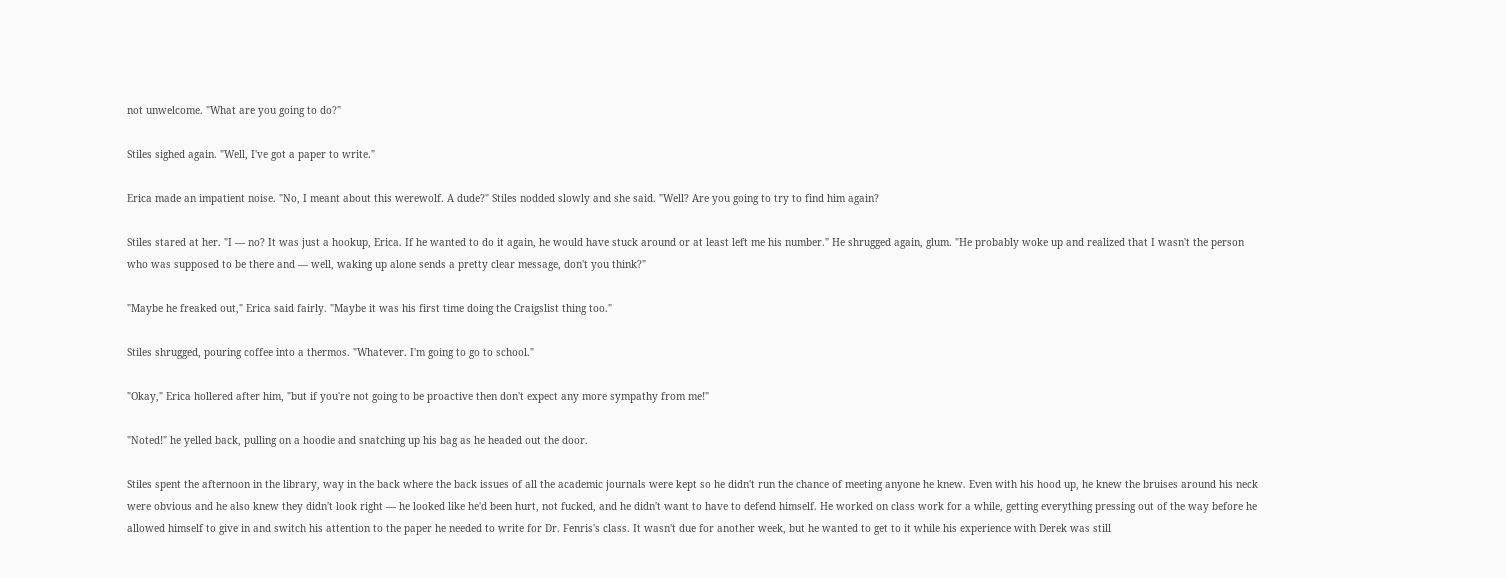not unwelcome. "What are you going to do?"

Stiles sighed again. "Well, I've got a paper to write."

Erica made an impatient noise. "No, I meant about this werewolf. A dude?" Stiles nodded slowly and she said. "Well? Are you going to try to find him again?

Stiles stared at her. "I — no? It was just a hookup, Erica. If he wanted to do it again, he would have stuck around or at least left me his number." He shrugged again, glum. "He probably woke up and realized that I wasn't the person who was supposed to be there and — well, waking up alone sends a pretty clear message, don't you think?"

"Maybe he freaked out," Erica said fairly. "Maybe it was his first time doing the Craigslist thing too."

Stiles shrugged, pouring coffee into a thermos. "Whatever. I'm going to go to school."

"Okay," Erica hollered after him, "but if you're not going to be proactive then don't expect any more sympathy from me!"

"Noted!" he yelled back, pulling on a hoodie and snatching up his bag as he headed out the door.

Stiles spent the afternoon in the library, way in the back where the back issues of all the academic journals were kept so he didn't run the chance of meeting anyone he knew. Even with his hood up, he knew the bruises around his neck were obvious and he also knew they didn't look right — he looked like he'd been hurt, not fucked, and he didn't want to have to defend himself. He worked on class work for a while, getting everything pressing out of the way before he allowed himself to give in and switch his attention to the paper he needed to write for Dr. Fenris's class. It wasn't due for another week, but he wanted to get to it while his experience with Derek was still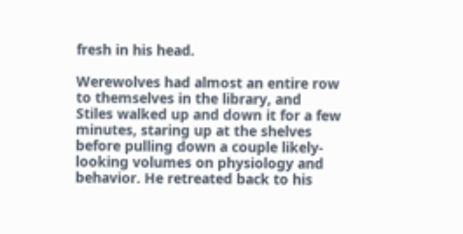fresh in his head.

Werewolves had almost an entire row to themselves in the library, and Stiles walked up and down it for a few minutes, staring up at the shelves before pulling down a couple likely-looking volumes on physiology and behavior. He retreated back to his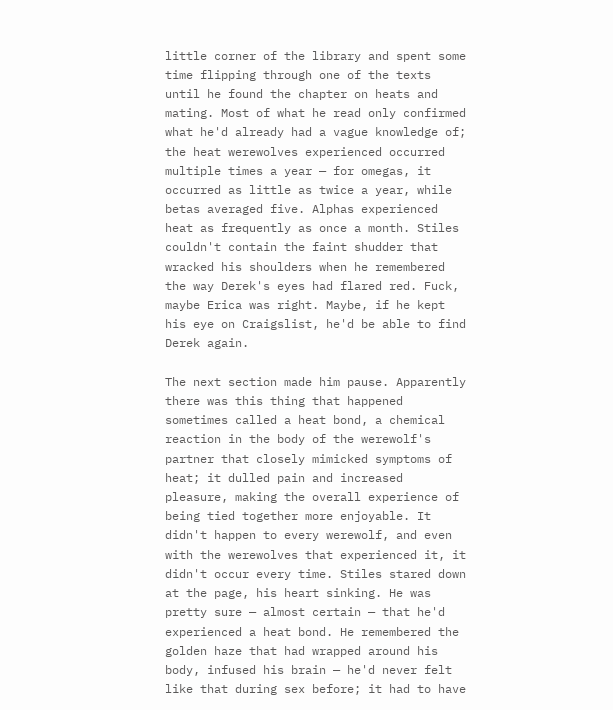little corner of the library and spent some time flipping through one of the texts until he found the chapter on heats and mating. Most of what he read only confirmed what he'd already had a vague knowledge of; the heat werewolves experienced occurred multiple times a year — for omegas, it occurred as little as twice a year, while betas averaged five. Alphas experienced heat as frequently as once a month. Stiles couldn't contain the faint shudder that wracked his shoulders when he remembered the way Derek's eyes had flared red. Fuck, maybe Erica was right. Maybe, if he kept his eye on Craigslist, he'd be able to find Derek again.

The next section made him pause. Apparently there was this thing that happened sometimes called a heat bond, a chemical reaction in the body of the werewolf's partner that closely mimicked symptoms of heat; it dulled pain and increased pleasure, making the overall experience of being tied together more enjoyable. It didn't happen to every werewolf, and even with the werewolves that experienced it, it didn't occur every time. Stiles stared down at the page, his heart sinking. He was pretty sure — almost certain — that he'd experienced a heat bond. He remembered the golden haze that had wrapped around his body, infused his brain — he'd never felt like that during sex before; it had to have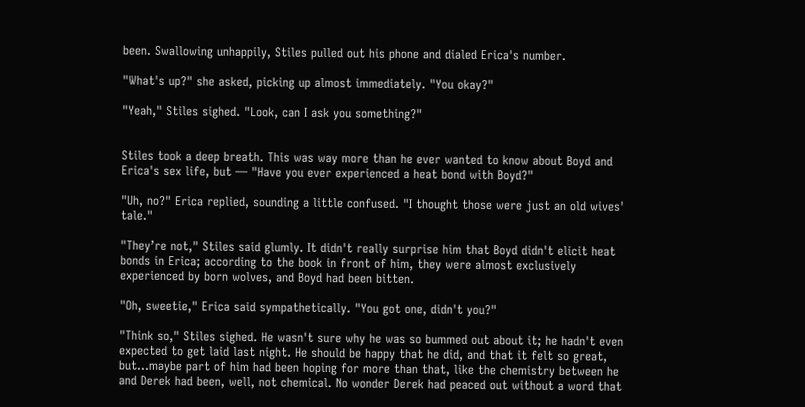been. Swallowing unhappily, Stiles pulled out his phone and dialed Erica's number.

"What's up?" she asked, picking up almost immediately. "You okay?"

"Yeah," Stiles sighed. "Look, can I ask you something?"


Stiles took a deep breath. This was way more than he ever wanted to know about Boyd and Erica's sex life, but — "Have you ever experienced a heat bond with Boyd?"

"Uh, no?" Erica replied, sounding a little confused. "I thought those were just an old wives' tale."

"They’re not," Stiles said glumly. It didn't really surprise him that Boyd didn't elicit heat bonds in Erica; according to the book in front of him, they were almost exclusively experienced by born wolves, and Boyd had been bitten.

"Oh, sweetie," Erica said sympathetically. "You got one, didn't you?"

"Think so," Stiles sighed. He wasn't sure why he was so bummed out about it; he hadn't even expected to get laid last night. He should be happy that he did, and that it felt so great, but...maybe part of him had been hoping for more than that, like the chemistry between he and Derek had been, well, not chemical. No wonder Derek had peaced out without a word that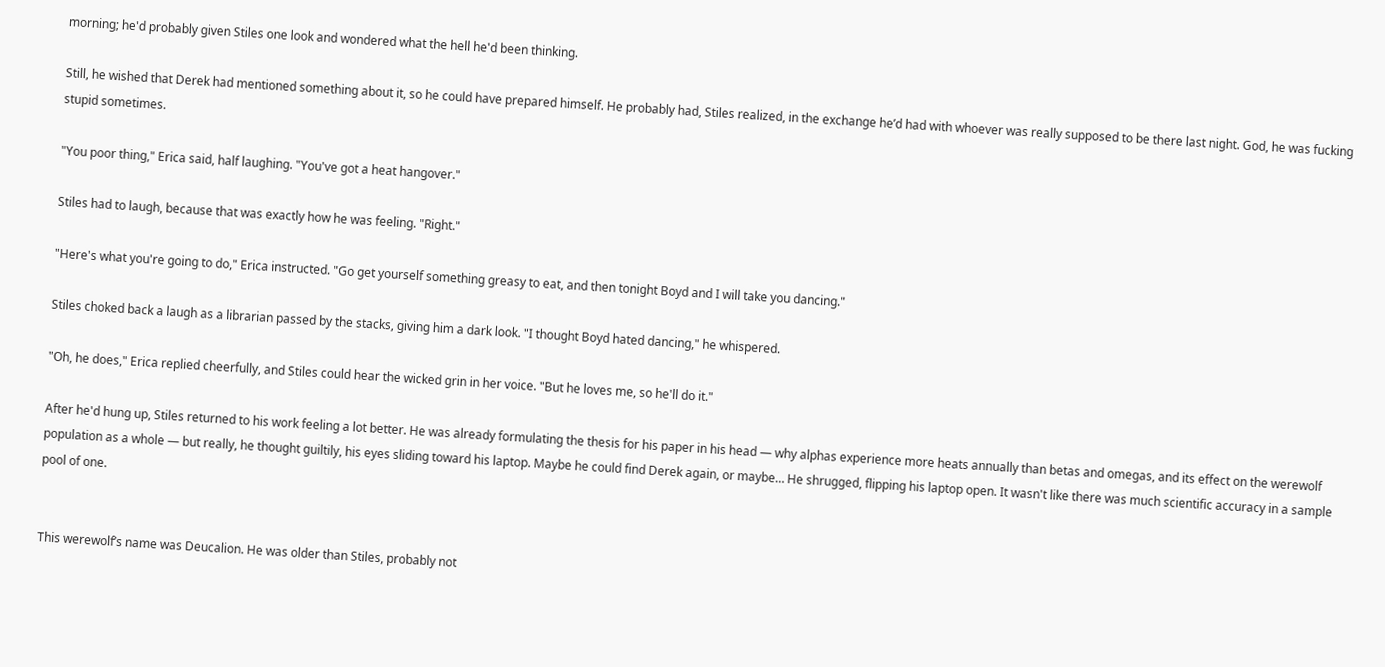morning; he'd probably given Stiles one look and wondered what the hell he'd been thinking.

Still, he wished that Derek had mentioned something about it, so he could have prepared himself. He probably had, Stiles realized, in the exchange he’d had with whoever was really supposed to be there last night. God, he was fucking stupid sometimes.

"You poor thing," Erica said, half laughing. "You've got a heat hangover."

Stiles had to laugh, because that was exactly how he was feeling. "Right."

"Here's what you're going to do," Erica instructed. "Go get yourself something greasy to eat, and then tonight Boyd and I will take you dancing."

Stiles choked back a laugh as a librarian passed by the stacks, giving him a dark look. "I thought Boyd hated dancing," he whispered.

"Oh, he does," Erica replied cheerfully, and Stiles could hear the wicked grin in her voice. "But he loves me, so he'll do it."

After he'd hung up, Stiles returned to his work feeling a lot better. He was already formulating the thesis for his paper in his head — why alphas experience more heats annually than betas and omegas, and its effect on the werewolf population as a whole — but really, he thought guiltily, his eyes sliding toward his laptop. Maybe he could find Derek again, or maybe… He shrugged, flipping his laptop open. It wasn't like there was much scientific accuracy in a sample pool of one.


This werewolf’s name was Deucalion. He was older than Stiles, probably not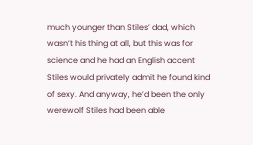much younger than Stiles’ dad, which wasn’t his thing at all, but this was for science and he had an English accent Stiles would privately admit he found kind of sexy. And anyway, he’d been the only werewolf Stiles had been able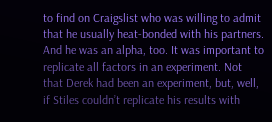to find on Craigslist who was willing to admit that he usually heat-bonded with his partners. And he was an alpha, too. It was important to replicate all factors in an experiment. Not that Derek had been an experiment, but, well, if Stiles couldn’t replicate his results with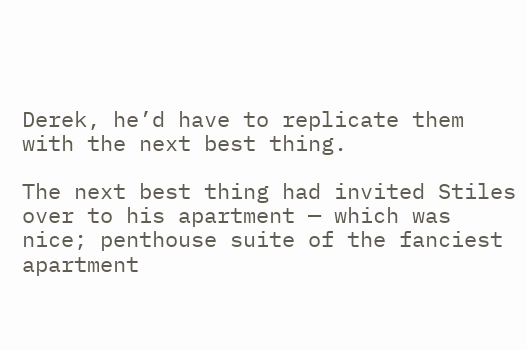Derek, he’d have to replicate them with the next best thing.

The next best thing had invited Stiles over to his apartment — which was nice; penthouse suite of the fanciest apartment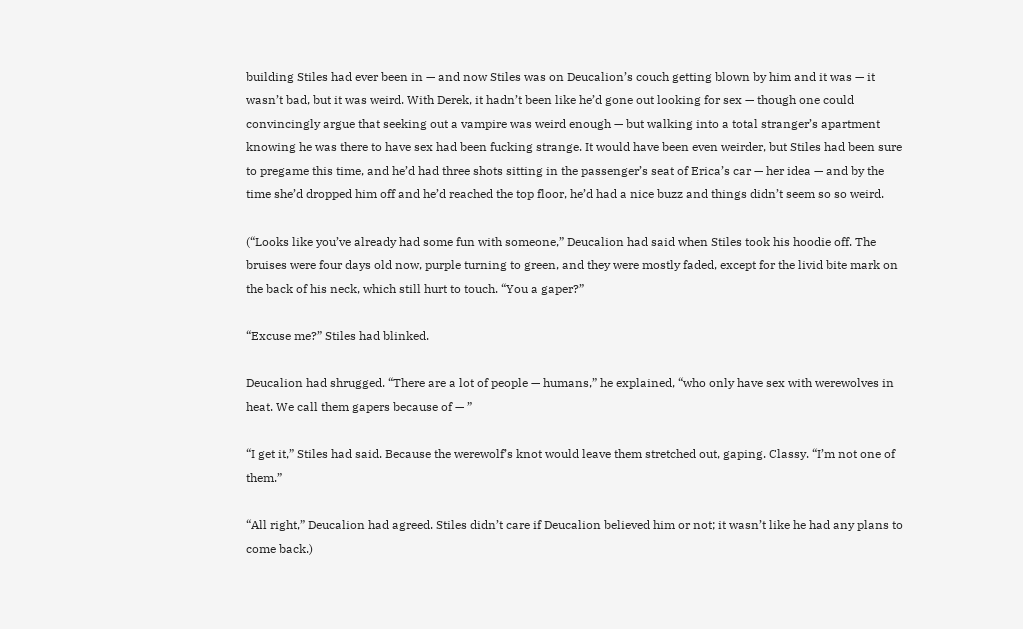building Stiles had ever been in — and now Stiles was on Deucalion’s couch getting blown by him and it was — it wasn’t bad, but it was weird. With Derek, it hadn’t been like he’d gone out looking for sex — though one could convincingly argue that seeking out a vampire was weird enough — but walking into a total stranger’s apartment knowing he was there to have sex had been fucking strange. It would have been even weirder, but Stiles had been sure to pregame this time, and he’d had three shots sitting in the passenger’s seat of Erica’s car — her idea — and by the time she’d dropped him off and he’d reached the top floor, he’d had a nice buzz and things didn’t seem so so weird.

(“Looks like you’ve already had some fun with someone,” Deucalion had said when Stiles took his hoodie off. The bruises were four days old now, purple turning to green, and they were mostly faded, except for the livid bite mark on the back of his neck, which still hurt to touch. “You a gaper?”

“Excuse me?” Stiles had blinked.

Deucalion had shrugged. “There are a lot of people — humans,” he explained, “who only have sex with werewolves in heat. We call them gapers because of — ”

“I get it,” Stiles had said. Because the werewolf’s knot would leave them stretched out, gaping. Classy. “I’m not one of them.”

“All right,” Deucalion had agreed. Stiles didn’t care if Deucalion believed him or not; it wasn’t like he had any plans to come back.)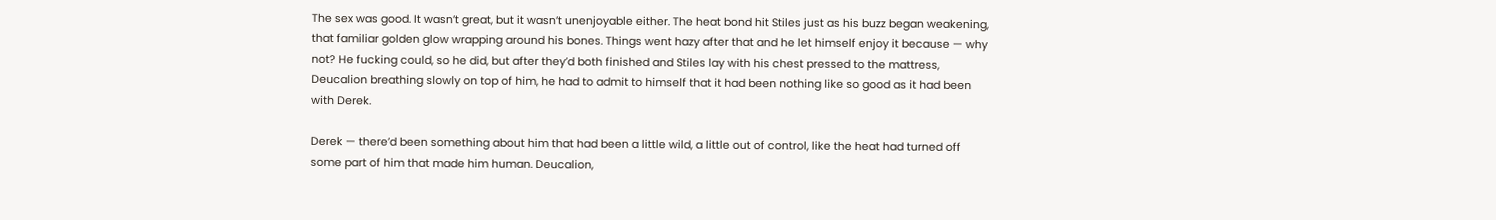The sex was good. It wasn’t great, but it wasn’t unenjoyable either. The heat bond hit Stiles just as his buzz began weakening, that familiar golden glow wrapping around his bones. Things went hazy after that and he let himself enjoy it because — why not? He fucking could, so he did, but after they’d both finished and Stiles lay with his chest pressed to the mattress, Deucalion breathing slowly on top of him, he had to admit to himself that it had been nothing like so good as it had been with Derek.

Derek — there’d been something about him that had been a little wild, a little out of control, like the heat had turned off some part of him that made him human. Deucalion,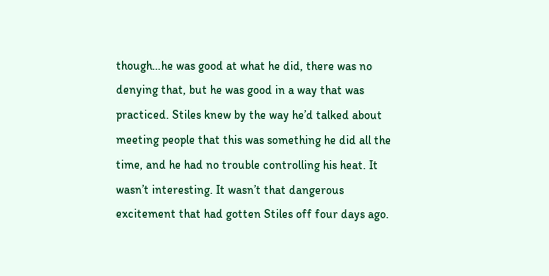though…he was good at what he did, there was no denying that, but he was good in a way that was practiced. Stiles knew by the way he’d talked about meeting people that this was something he did all the time, and he had no trouble controlling his heat. It wasn’t interesting. It wasn’t that dangerous excitement that had gotten Stiles off four days ago.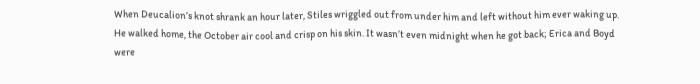When Deucalion’s knot shrank an hour later, Stiles wriggled out from under him and left without him ever waking up. He walked home, the October air cool and crisp on his skin. It wasn’t even midnight when he got back; Erica and Boyd were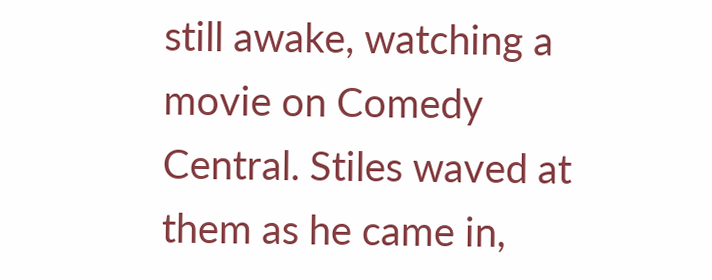still awake, watching a movie on Comedy Central. Stiles waved at them as he came in,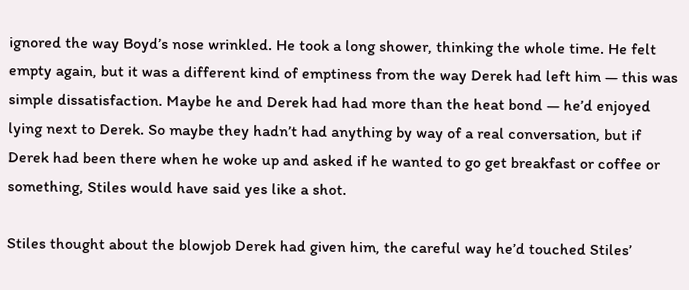ignored the way Boyd’s nose wrinkled. He took a long shower, thinking the whole time. He felt empty again, but it was a different kind of emptiness from the way Derek had left him — this was simple dissatisfaction. Maybe he and Derek had had more than the heat bond — he’d enjoyed lying next to Derek. So maybe they hadn’t had anything by way of a real conversation, but if Derek had been there when he woke up and asked if he wanted to go get breakfast or coffee or something, Stiles would have said yes like a shot.

Stiles thought about the blowjob Derek had given him, the careful way he’d touched Stiles’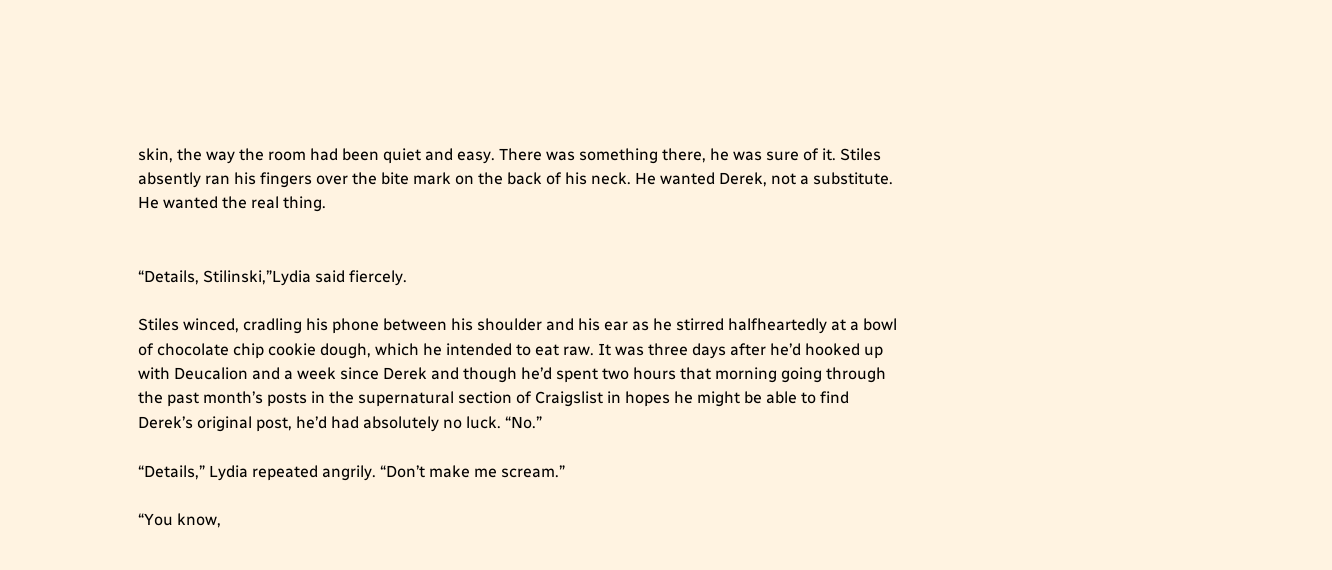skin, the way the room had been quiet and easy. There was something there, he was sure of it. Stiles absently ran his fingers over the bite mark on the back of his neck. He wanted Derek, not a substitute. He wanted the real thing.


“Details, Stilinski,”Lydia said fiercely.

Stiles winced, cradling his phone between his shoulder and his ear as he stirred halfheartedly at a bowl of chocolate chip cookie dough, which he intended to eat raw. It was three days after he’d hooked up with Deucalion and a week since Derek and though he’d spent two hours that morning going through the past month’s posts in the supernatural section of Craigslist in hopes he might be able to find Derek’s original post, he’d had absolutely no luck. “No.”

“Details,” Lydia repeated angrily. “Don’t make me scream.”

“You know,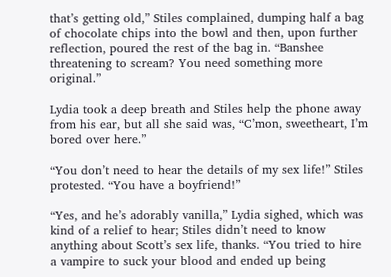that’s getting old,” Stiles complained, dumping half a bag of chocolate chips into the bowl and then, upon further reflection, poured the rest of the bag in. “Banshee threatening to scream? You need something more original.”

Lydia took a deep breath and Stiles help the phone away from his ear, but all she said was, “C’mon, sweetheart, I’m bored over here.”

“You don’t need to hear the details of my sex life!” Stiles protested. “You have a boyfriend!”

“Yes, and he’s adorably vanilla,” Lydia sighed, which was kind of a relief to hear; Stiles didn’t need to know anything about Scott’s sex life, thanks. “You tried to hire a vampire to suck your blood and ended up being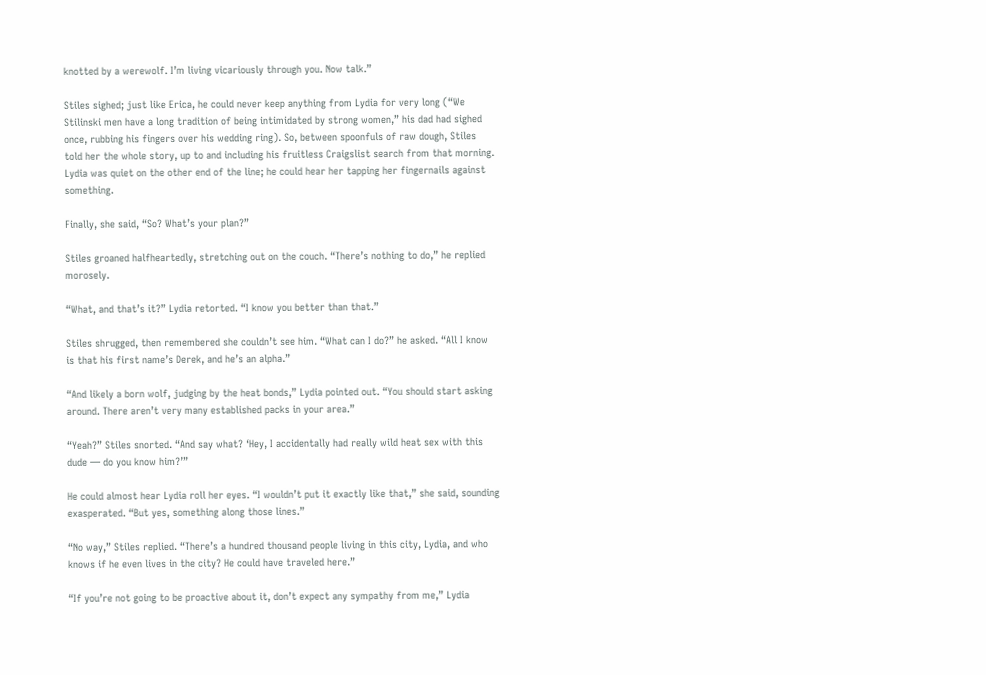knotted by a werewolf. I’m living vicariously through you. Now talk.”

Stiles sighed; just like Erica, he could never keep anything from Lydia for very long (“We Stilinski men have a long tradition of being intimidated by strong women,” his dad had sighed once, rubbing his fingers over his wedding ring). So, between spoonfuls of raw dough, Stiles told her the whole story, up to and including his fruitless Craigslist search from that morning. Lydia was quiet on the other end of the line; he could hear her tapping her fingernails against something.

Finally, she said, “So? What’s your plan?”

Stiles groaned halfheartedly, stretching out on the couch. “There’s nothing to do,” he replied morosely.

“What, and that’s it?” Lydia retorted. “I know you better than that.”

Stiles shrugged, then remembered she couldn’t see him. “What can I do?” he asked. “All I know is that his first name’s Derek, and he’s an alpha.”

“And likely a born wolf, judging by the heat bonds,” Lydia pointed out. “You should start asking around. There aren’t very many established packs in your area.”

“Yeah?” Stiles snorted. “And say what? ‘Hey, I accidentally had really wild heat sex with this dude — do you know him?’”

He could almost hear Lydia roll her eyes. “I wouldn’t put it exactly like that,” she said, sounding exasperated. “But yes, something along those lines.”

“No way,” Stiles replied. “There’s a hundred thousand people living in this city, Lydia, and who knows if he even lives in the city? He could have traveled here.”

“If you’re not going to be proactive about it, don’t expect any sympathy from me,” Lydia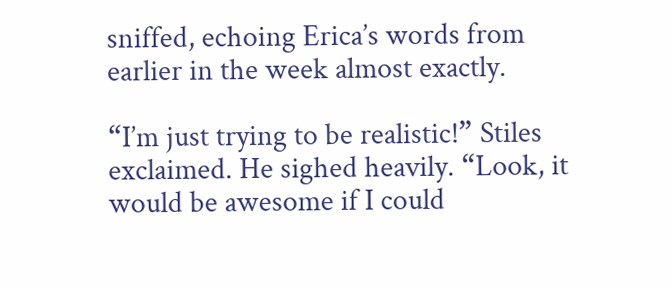sniffed, echoing Erica’s words from earlier in the week almost exactly.

“I’m just trying to be realistic!” Stiles exclaimed. He sighed heavily. “Look, it would be awesome if I could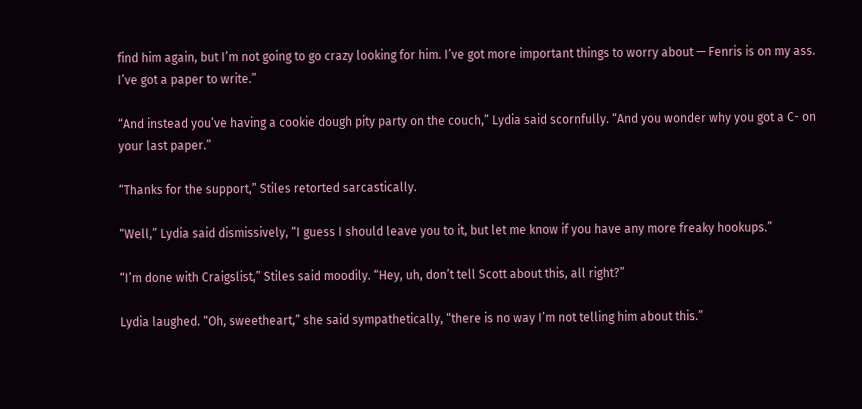find him again, but I’m not going to go crazy looking for him. I’ve got more important things to worry about — Fenris is on my ass. I’ve got a paper to write.”

“And instead you’ve having a cookie dough pity party on the couch,” Lydia said scornfully. “And you wonder why you got a C- on your last paper.”

“Thanks for the support,” Stiles retorted sarcastically.

“Well,” Lydia said dismissively, “I guess I should leave you to it, but let me know if you have any more freaky hookups.”

“I’m done with Craigslist,” Stiles said moodily. “Hey, uh, don’t tell Scott about this, all right?”

Lydia laughed. “Oh, sweetheart,” she said sympathetically, “there is no way I’m not telling him about this.”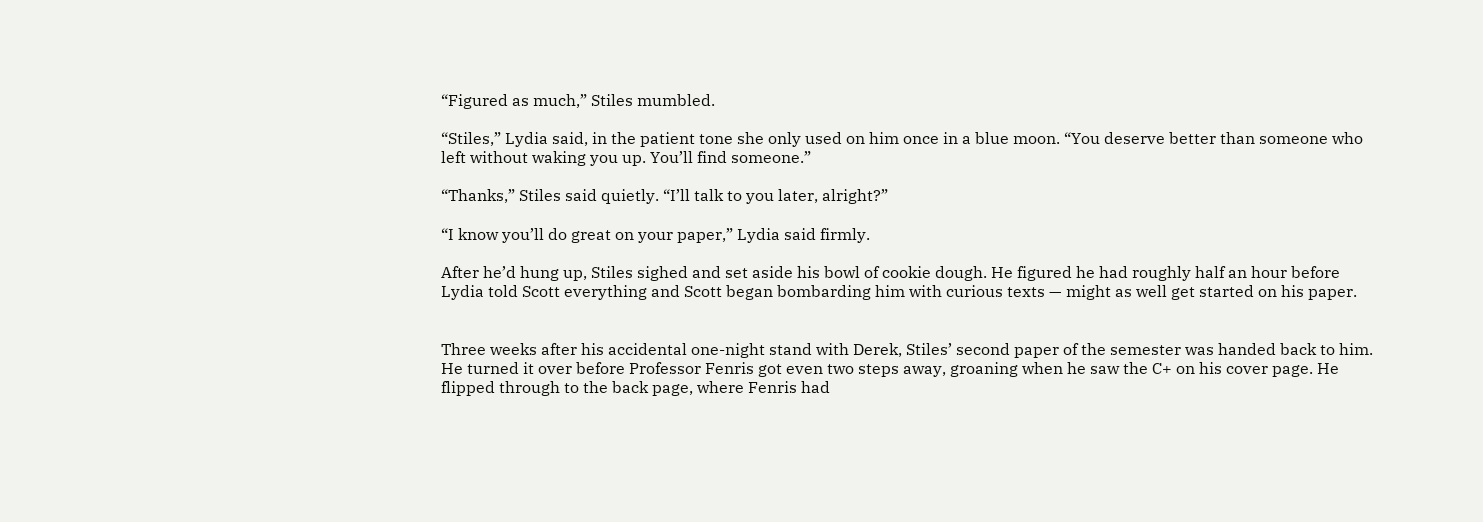“Figured as much,” Stiles mumbled.

“Stiles,” Lydia said, in the patient tone she only used on him once in a blue moon. “You deserve better than someone who left without waking you up. You’ll find someone.”

“Thanks,” Stiles said quietly. “I’ll talk to you later, alright?”

“I know you’ll do great on your paper,” Lydia said firmly.

After he’d hung up, Stiles sighed and set aside his bowl of cookie dough. He figured he had roughly half an hour before Lydia told Scott everything and Scott began bombarding him with curious texts — might as well get started on his paper.


Three weeks after his accidental one-night stand with Derek, Stiles’ second paper of the semester was handed back to him. He turned it over before Professor Fenris got even two steps away, groaning when he saw the C+ on his cover page. He flipped through to the back page, where Fenris had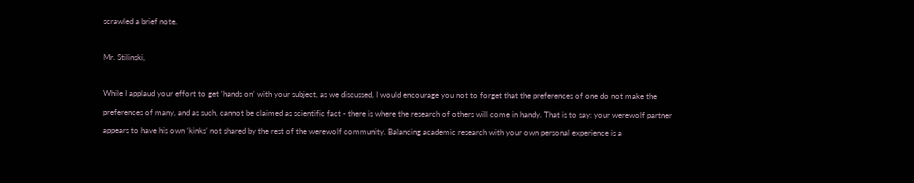scrawled a brief note.

Mr. Stilinski,

While I applaud your effort to get ‘hands on’ with your subject, as we discussed, I would encourage you not to forget that the preferences of one do not make the preferences of many, and as such, cannot be claimed as scientific fact - there is where the research of others will come in handy. That is to say: your werewolf partner appears to have his own ‘kinks’ not shared by the rest of the werewolf community. Balancing academic research with your own personal experience is a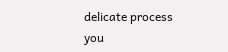delicate process you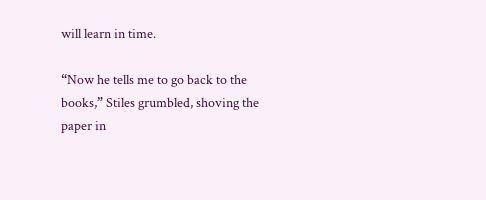will learn in time.

“Now he tells me to go back to the books,” Stiles grumbled, shoving the paper in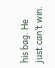his bag. He just can’t win.